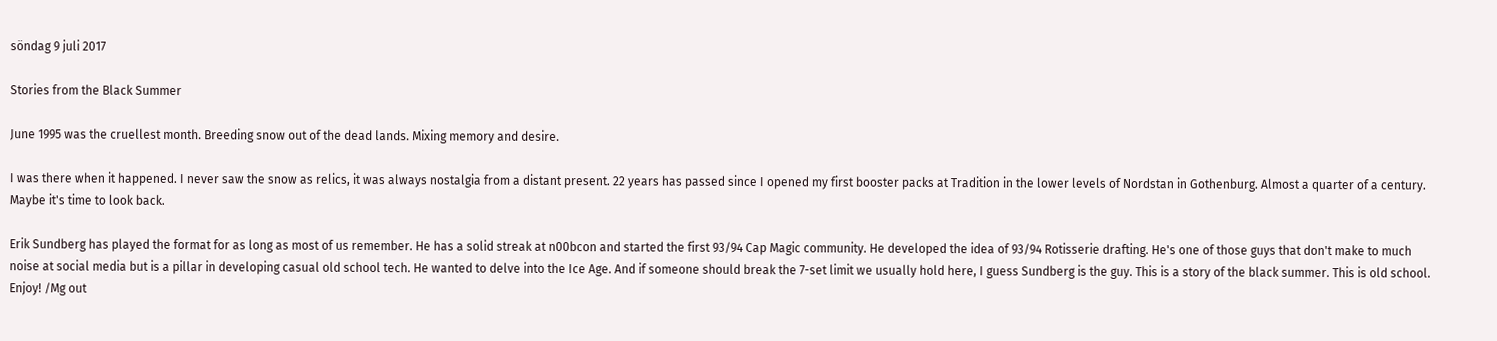söndag 9 juli 2017

Stories from the Black Summer

June 1995 was the cruellest month. Breeding snow out of the dead lands. Mixing memory and desire.

I was there when it happened. I never saw the snow as relics, it was always nostalgia from a distant present. 22 years has passed since I opened my first booster packs at Tradition in the lower levels of Nordstan in Gothenburg. Almost a quarter of a century. Maybe it's time to look back.

Erik Sundberg has played the format for as long as most of us remember. He has a solid streak at n00bcon and started the first 93/94 Cap Magic community. He developed the idea of 93/94 Rotisserie drafting. He's one of those guys that don't make to much noise at social media but is a pillar in developing casual old school tech. He wanted to delve into the Ice Age. And if someone should break the 7-set limit we usually hold here, I guess Sundberg is the guy. This is a story of the black summer. This is old school. Enjoy! /Mg out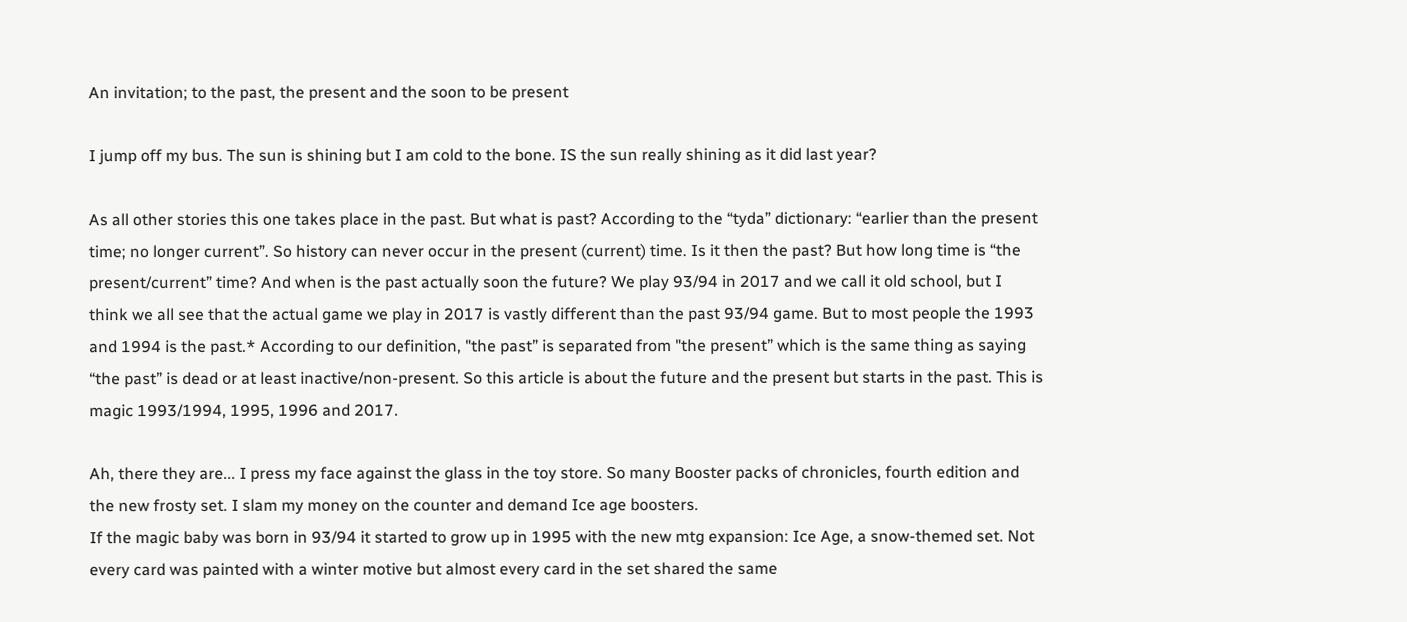An invitation; to the past, the present and the soon to be present

I jump off my bus. The sun is shining but I am cold to the bone. IS the sun really shining as it did last year?

As all other stories this one takes place in the past. But what is past? According to the “tyda” dictionary: “earlier than the present time; no longer current”. So history can never occur in the present (current) time. Is it then the past? But how long time is “the present/current” time? And when is the past actually soon the future? We play 93/94 in 2017 and we call it old school, but I think we all see that the actual game we play in 2017 is vastly different than the past 93/94 game. But to most people the 1993 and 1994 is the past.* According to our definition, "the past” is separated from "the present” which is the same thing as saying “the past” is dead or at least inactive/non-present. So this article is about the future and the present but starts in the past. This is magic 1993/1994, 1995, 1996 and 2017.

Ah, there they are... I press my face against the glass in the toy store. So many Booster packs of chronicles, fourth edition and the new frosty set. I slam my money on the counter and demand Ice age boosters.
If the magic baby was born in 93/94 it started to grow up in 1995 with the new mtg expansion: Ice Age, a snow-themed set. Not every card was painted with a winter motive but almost every card in the set shared the same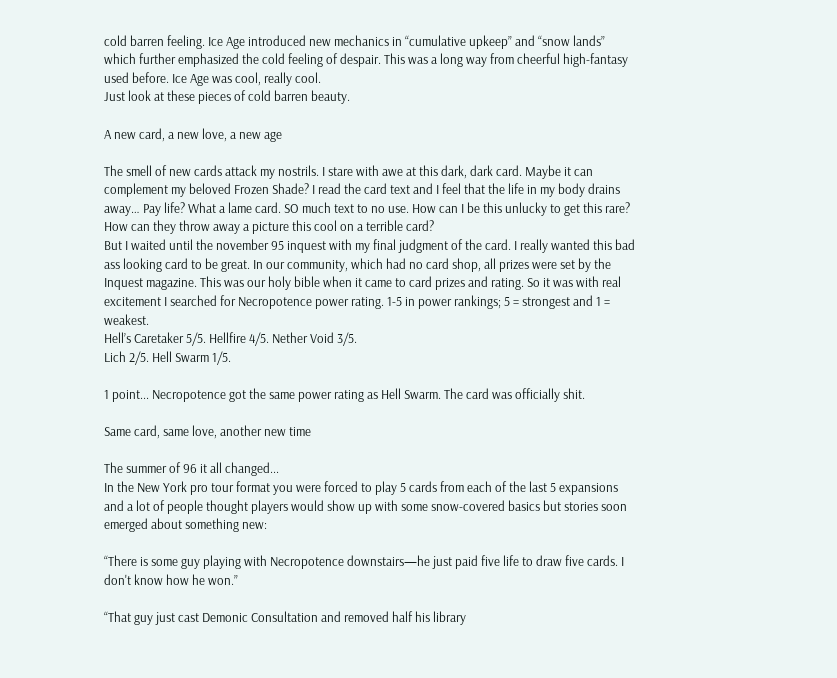cold barren feeling. Ice Age introduced new mechanics in “cumulative upkeep” and “snow lands” which further emphasized the cold feeling of despair. This was a long way from cheerful high-fantasy used before. Ice Age was cool, really cool.
Just look at these pieces of cold barren beauty.

A new card, a new love, a new age

The smell of new cards attack my nostrils. I stare with awe at this dark, dark card. Maybe it can complement my beloved Frozen Shade? I read the card text and I feel that the life in my body drains away… Pay life? What a lame card. SO much text to no use. How can I be this unlucky to get this rare? How can they throw away a picture this cool on a terrible card?
But I waited until the november 95 inquest with my final judgment of the card. I really wanted this bad ass looking card to be great. In our community, which had no card shop, all prizes were set by the Inquest magazine. This was our holy bible when it came to card prizes and rating. So it was with real excitement I searched for Necropotence power rating. 1-5 in power rankings; 5 = strongest and 1 = weakest.
Hell’s Caretaker 5/5. Hellfire 4/5. Nether Void 3/5.
Lich 2/5. Hell Swarm 1/5.

1 point... Necropotence got the same power rating as Hell Swarm. The card was officially shit.

Same card, same love, another new time

The summer of 96 it all changed...
In the New York pro tour format you were forced to play 5 cards from each of the last 5 expansions and a lot of people thought players would show up with some snow-covered basics but stories soon emerged about something new:

“There is some guy playing with Necropotence downstairs—he just paid five life to draw five cards. I don't know how he won.”

“That guy just cast Demonic Consultation and removed half his library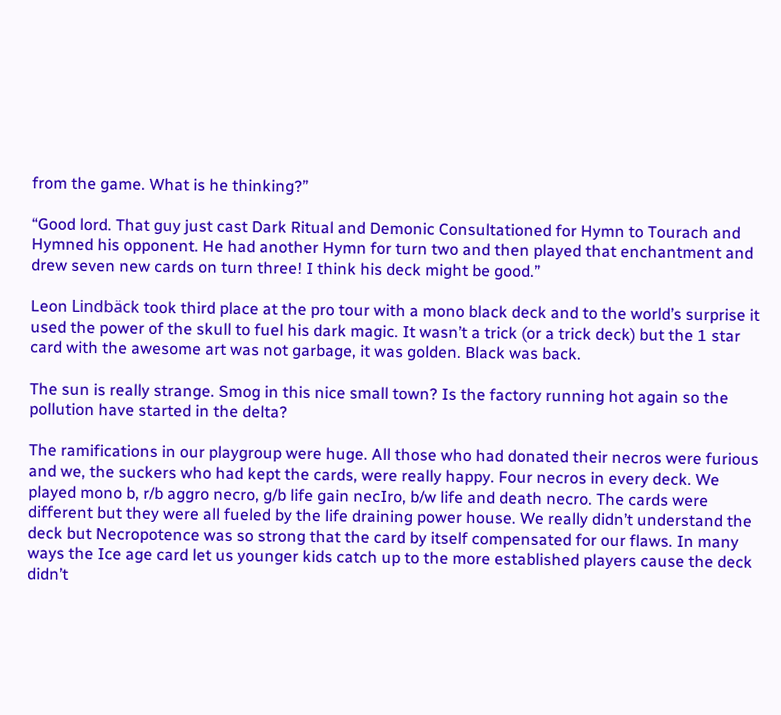from the game. What is he thinking?”

“Good lord. That guy just cast Dark Ritual and Demonic Consultationed for Hymn to Tourach and Hymned his opponent. He had another Hymn for turn two and then played that enchantment and drew seven new cards on turn three! I think his deck might be good.”

Leon Lindbäck took third place at the pro tour with a mono black deck and to the world’s surprise it used the power of the skull to fuel his dark magic. It wasn’t a trick (or a trick deck) but the 1 star card with the awesome art was not garbage, it was golden. Black was back.

The sun is really strange. Smog in this nice small town? Is the factory running hot again so the pollution have started in the delta?

The ramifications in our playgroup were huge. All those who had donated their necros were furious and we, the suckers who had kept the cards, were really happy. Four necros in every deck. We played mono b, r/b aggro necro, g/b life gain necIro, b/w life and death necro. The cards were different but they were all fueled by the life draining power house. We really didn’t understand the deck but Necropotence was so strong that the card by itself compensated for our flaws. In many ways the Ice age card let us younger kids catch up to the more established players cause the deck didn’t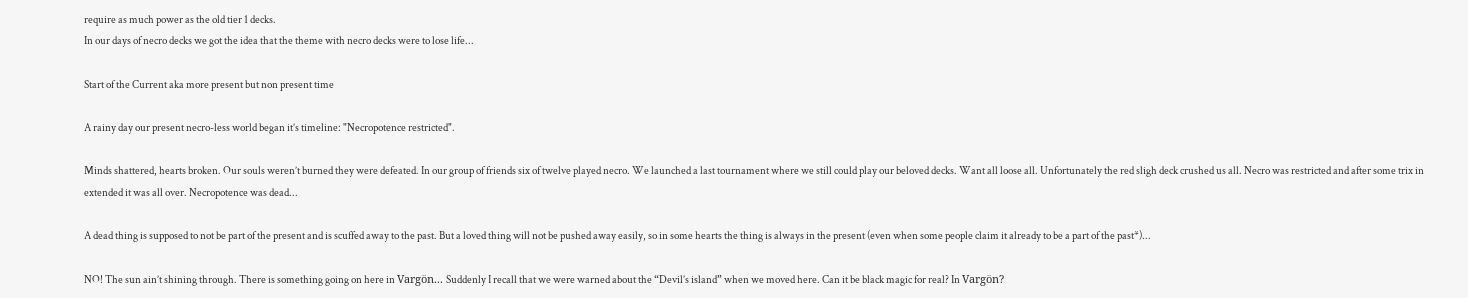require as much power as the old tier 1 decks.
In our days of necro decks we got the idea that the theme with necro decks were to lose life...

Start of the Current aka more present but non present time

A rainy day our present necro-less world began it’s timeline: "Necropotence restricted".

Minds shattered, hearts broken. Our souls weren’t burned they were defeated. In our group of friends six of twelve played necro. We launched a last tournament where we still could play our beloved decks. Want all loose all. Unfortunately the red sligh deck crushed us all. Necro was restricted and after some trix in extended it was all over. Necropotence was dead...

A dead thing is supposed to not be part of the present and is scuffed away to the past. But a loved thing will not be pushed away easily, so in some hearts the thing is always in the present (even when some people claim it already to be a part of the past*)...

NO! The sun ain’t shining through. There is something going on here in Vargön... Suddenly I recall that we were warned about the “Devil’s island” when we moved here. Can it be black magic for real? In Vargön?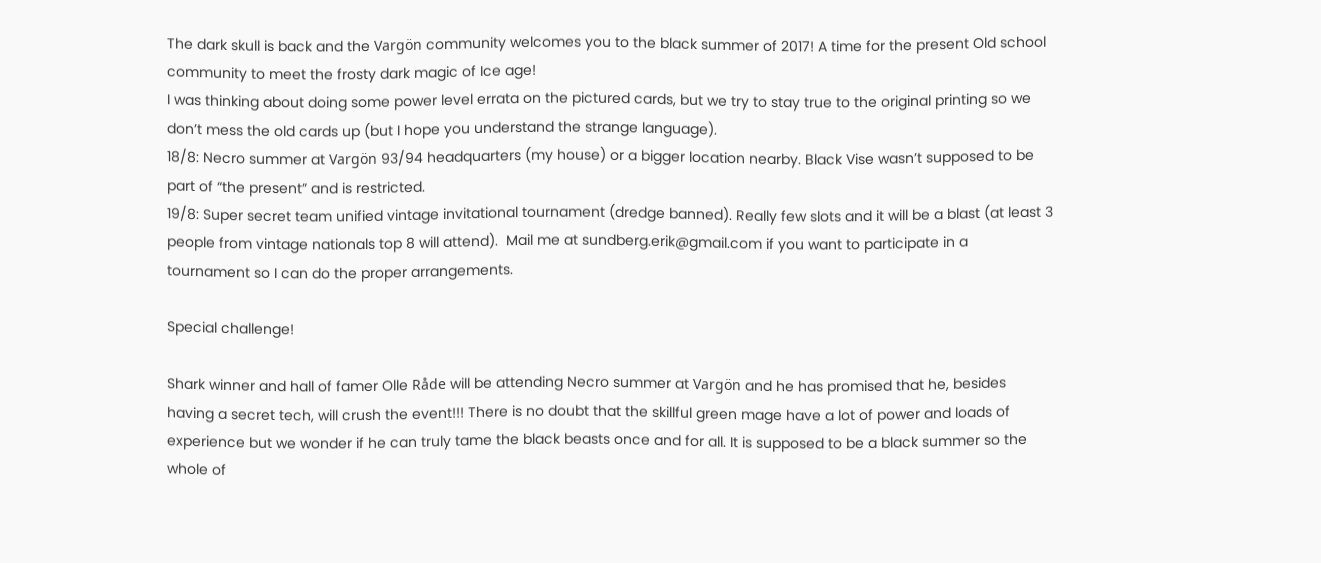The dark skull is back and the Vargön community welcomes you to the black summer of 2017! A time for the present Old school community to meet the frosty dark magic of Ice age!
I was thinking about doing some power level errata on the pictured cards, but we try to stay true to the original printing so we don’t mess the old cards up (but I hope you understand the strange language).
18/8: Necro summer at Vargön 93/94 headquarters (my house) or a bigger location nearby. Black Vise wasn’t supposed to be part of “the present” and is restricted.
19/8: Super secret team unified vintage invitational tournament (dredge banned). Really few slots and it will be a blast (at least 3 people from vintage nationals top 8 will attend).  Mail me at sundberg.erik@gmail.com if you want to participate in a tournament so I can do the proper arrangements.

Special challenge!

Shark winner and hall of famer Olle Råde will be attending Necro summer at Vargön and he has promised that he, besides having a secret tech, will crush the event!!! There is no doubt that the skillful green mage have a lot of power and loads of experience but we wonder if he can truly tame the black beasts once and for all. It is supposed to be a black summer so the whole of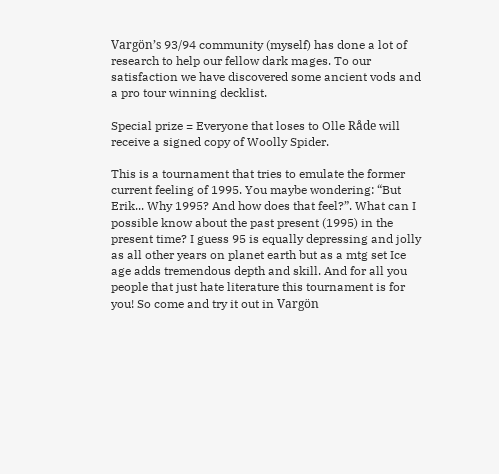Vargön’s 93/94 community (myself) has done a lot of research to help our fellow dark mages. To our satisfaction we have discovered some ancient vods and a pro tour winning decklist.

Special prize = Everyone that loses to Olle Råde will receive a signed copy of Woolly Spider.

This is a tournament that tries to emulate the former current feeling of 1995. You maybe wondering: “But Erik... Why 1995? And how does that feel?”. What can I possible know about the past present (1995) in the present time? I guess 95 is equally depressing and jolly as all other years on planet earth but as a mtg set Ice age adds tremendous depth and skill. And for all you people that just hate literature this tournament is for you! So come and try it out in Vargön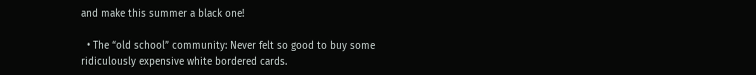and make this summer a black one!

  • The “old school” community: Never felt so good to buy some ridiculously expensive white bordered cards.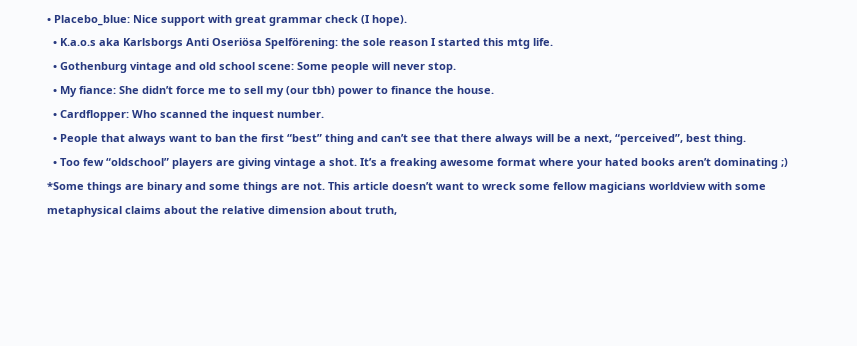• Placebo_blue: Nice support with great grammar check (I hope).
  • K.a.o.s aka Karlsborgs Anti Oseriösa Spelförening: the sole reason I started this mtg life.
  • Gothenburg vintage and old school scene: Some people will never stop.
  • My fiance: She didn’t force me to sell my (our tbh) power to finance the house.
  • Cardflopper: Who scanned the inquest number.
  • People that always want to ban the first “best” thing and can’t see that there always will be a next, “perceived”, best thing.
  • Too few “oldschool” players are giving vintage a shot. It’s a freaking awesome format where your hated books aren’t dominating ;)
*Some things are binary and some things are not. This article doesn’t want to wreck some fellow magicians worldview with some metaphysical claims about the relative dimension about truth,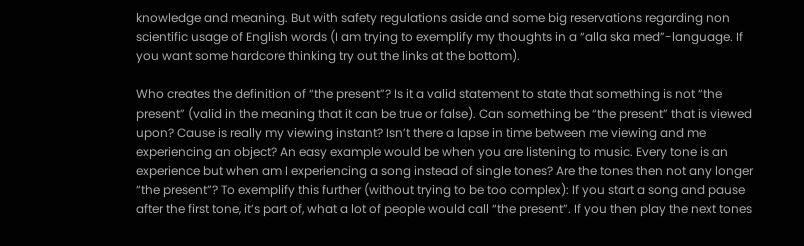knowledge and meaning. But with safety regulations aside and some big reservations regarding non scientific usage of English words (I am trying to exemplify my thoughts in a “alla ska med”-language. If you want some hardcore thinking try out the links at the bottom).

Who creates the definition of “the present”? Is it a valid statement to state that something is not “the present” (valid in the meaning that it can be true or false). Can something be “the present” that is viewed upon? Cause is really my viewing instant? Isn’t there a lapse in time between me viewing and me experiencing an object? An easy example would be when you are listening to music. Every tone is an experience but when am I experiencing a song instead of single tones? Are the tones then not any longer “the present”? To exemplify this further (without trying to be too complex): If you start a song and pause after the first tone, it’s part of, what a lot of people would call “the present”. If you then play the next tones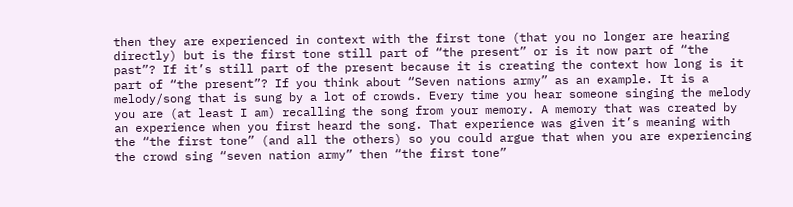then they are experienced in context with the first tone (that you no longer are hearing directly) but is the first tone still part of “the present” or is it now part of “the past”? If it’s still part of the present because it is creating the context how long is it part of “the present”? If you think about “Seven nations army” as an example. It is a melody/song that is sung by a lot of crowds. Every time you hear someone singing the melody you are (at least I am) recalling the song from your memory. A memory that was created by an experience when you first heard the song. That experience was given it’s meaning with the “the first tone” (and all the others) so you could argue that when you are experiencing  the crowd sing “seven nation army” then “the first tone”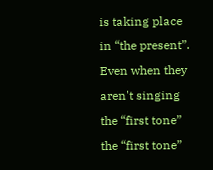is taking place in “the present”. Even when they aren't singing the “first tone” the “first tone”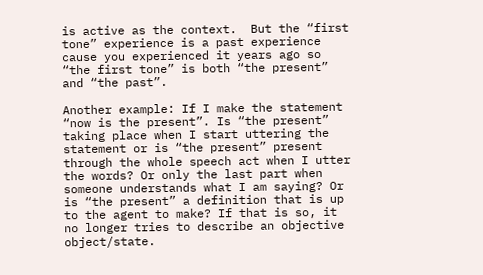is active as the context.  But the “first tone” experience is a past experience cause you experienced it years ago so “the first tone” is both “the present” and “the past”.

Another example: If I make the statement “now is the present”. Is “the present” taking place when I start uttering the statement or is “the present” present through the whole speech act when I utter the words? Or only the last part when someone understands what I am saying? Or is “the present” a definition that is up to the agent to make? If that is so, it no longer tries to describe an objective object/state.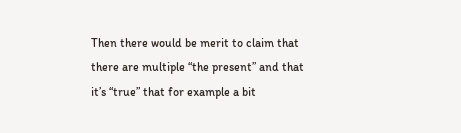Then there would be merit to claim that there are multiple “the present” and that it’s “true” that for example a bit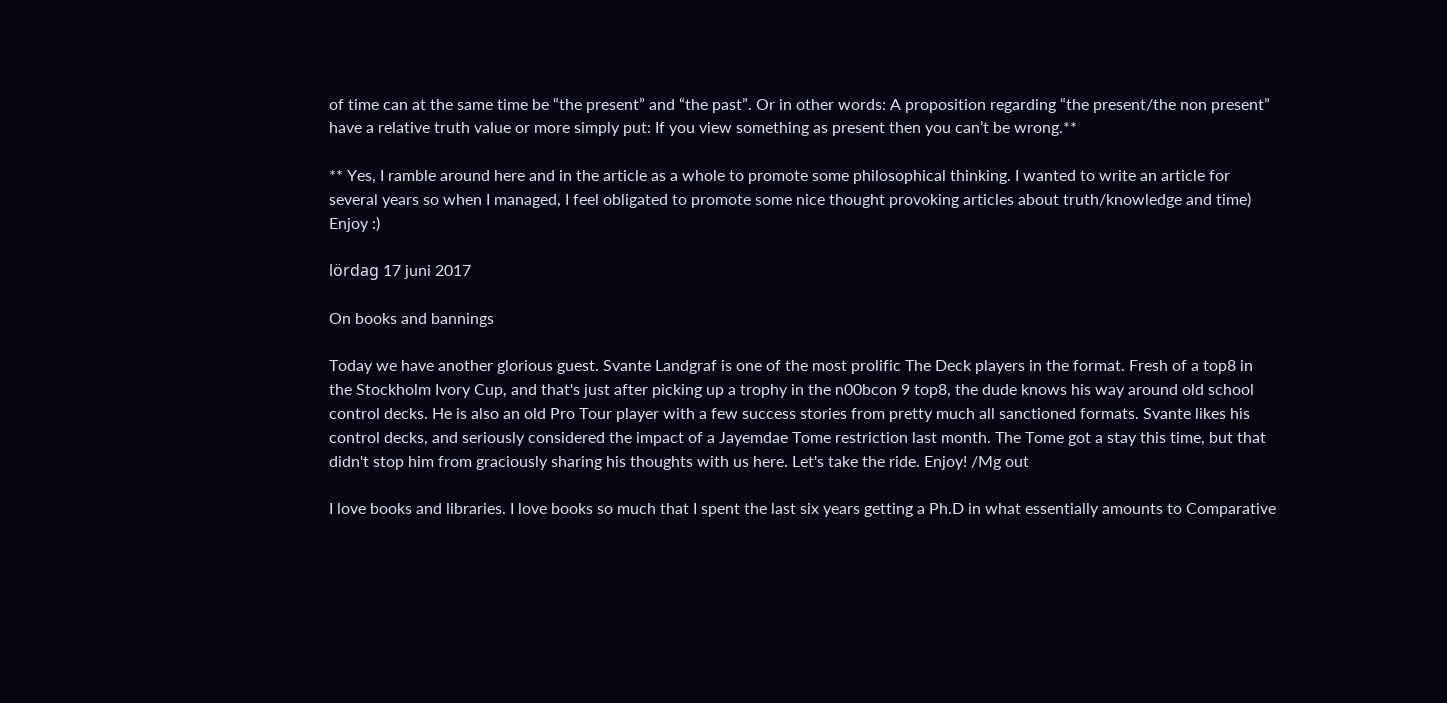of time can at the same time be “the present” and “the past”. Or in other words: A proposition regarding “the present/the non present” have a relative truth value or more simply put: If you view something as present then you can’t be wrong.**

** Yes, I ramble around here and in the article as a whole to promote some philosophical thinking. I wanted to write an article for several years so when I managed, I feel obligated to promote some nice thought provoking articles about truth/knowledge and time) Enjoy :)

lördag 17 juni 2017

On books and bannings

Today we have another glorious guest. Svante Landgraf is one of the most prolific The Deck players in the format. Fresh of a top8 in the Stockholm Ivory Cup, and that's just after picking up a trophy in the n00bcon 9 top8, the dude knows his way around old school control decks. He is also an old Pro Tour player with a few success stories from pretty much all sanctioned formats. Svante likes his control decks, and seriously considered the impact of a Jayemdae Tome restriction last month. The Tome got a stay this time, but that didn't stop him from graciously sharing his thoughts with us here. Let's take the ride. Enjoy! /Mg out

I love books and libraries. I love books so much that I spent the last six years getting a Ph.D in what essentially amounts to Comparative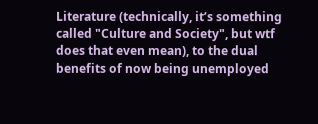Literature (technically, it’s something called "Culture and Society", but wtf does that even mean), to the dual benefits of now being unemployed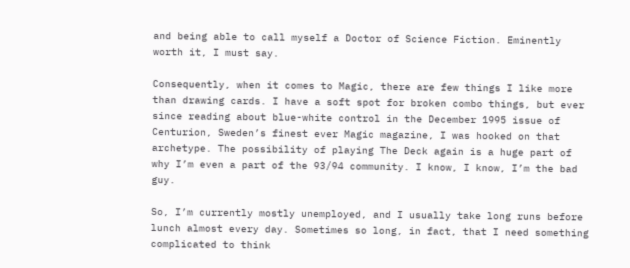and being able to call myself a Doctor of Science Fiction. Eminently worth it, I must say.

Consequently, when it comes to Magic, there are few things I like more than drawing cards. I have a soft spot for broken combo things, but ever since reading about blue-white control in the December 1995 issue of Centurion, Sweden’s finest ever Magic magazine, I was hooked on that archetype. The possibility of playing The Deck again is a huge part of why I’m even a part of the 93/94 community. I know, I know, I’m the bad guy.

So, I’m currently mostly unemployed, and I usually take long runs before lunch almost every day. Sometimes so long, in fact, that I need something complicated to think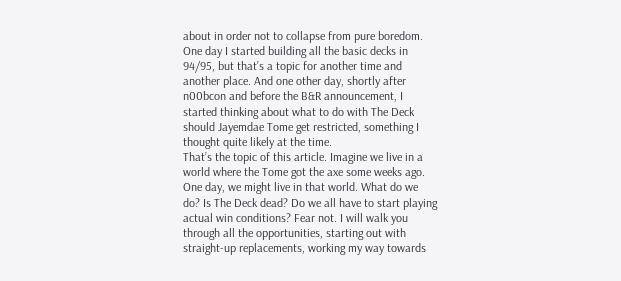about in order not to collapse from pure boredom. One day I started building all the basic decks in 94/95, but that’s a topic for another time and another place. And one other day, shortly after n00bcon and before the B&R announcement, I started thinking about what to do with The Deck should Jayemdae Tome get restricted, something I thought quite likely at the time.
That’s the topic of this article. Imagine we live in a world where the Tome got the axe some weeks ago. One day, we might live in that world. What do we do? Is The Deck dead? Do we all have to start playing actual win conditions? Fear not. I will walk you through all the opportunities, starting out with straight-up replacements, working my way towards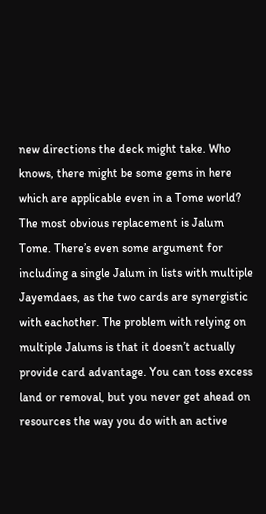new directions the deck might take. Who knows, there might be some gems in here which are applicable even in a Tome world?
The most obvious replacement is Jalum Tome. There’s even some argument for including a single Jalum in lists with multiple Jayemdaes, as the two cards are synergistic with eachother. The problem with relying on multiple Jalums is that it doesn’t actually provide card advantage. You can toss excess land or removal, but you never get ahead on resources the way you do with an active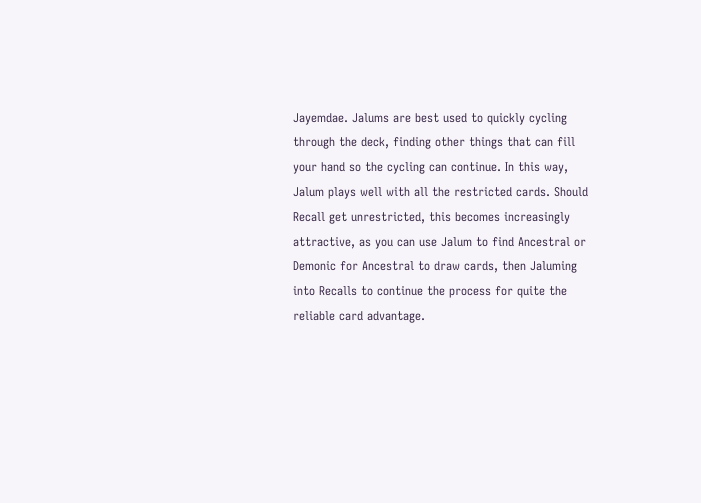Jayemdae. Jalums are best used to quickly cycling through the deck, finding other things that can fill your hand so the cycling can continue. In this way, Jalum plays well with all the restricted cards. Should Recall get unrestricted, this becomes increasingly attractive, as you can use Jalum to find Ancestral or Demonic for Ancestral to draw cards, then Jaluming into Recalls to continue the process for quite the reliable card advantage.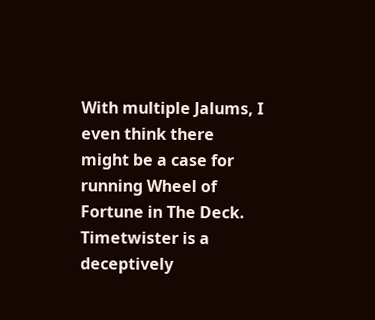With multiple Jalums, I even think there might be a case for running Wheel of Fortune in The Deck. Timetwister is a deceptively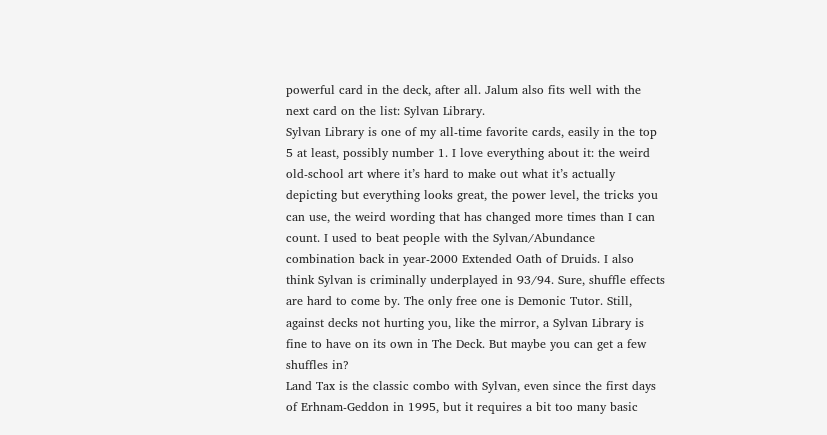powerful card in the deck, after all. Jalum also fits well with the next card on the list: Sylvan Library.
Sylvan Library is one of my all-time favorite cards, easily in the top 5 at least, possibly number 1. I love everything about it: the weird old-school art where it’s hard to make out what it’s actually depicting but everything looks great, the power level, the tricks you can use, the weird wording that has changed more times than I can count. I used to beat people with the Sylvan/Abundance combination back in year-2000 Extended Oath of Druids. I also think Sylvan is criminally underplayed in 93/94. Sure, shuffle effects are hard to come by. The only free one is Demonic Tutor. Still, against decks not hurting you, like the mirror, a Sylvan Library is fine to have on its own in The Deck. But maybe you can get a few shuffles in?
Land Tax is the classic combo with Sylvan, even since the first days of Erhnam-Geddon in 1995, but it requires a bit too many basic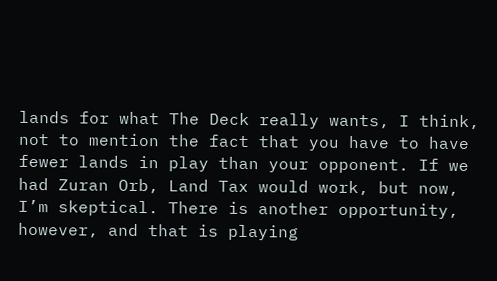lands for what The Deck really wants, I think, not to mention the fact that you have to have fewer lands in play than your opponent. If we had Zuran Orb, Land Tax would work, but now, I’m skeptical. There is another opportunity, however, and that is playing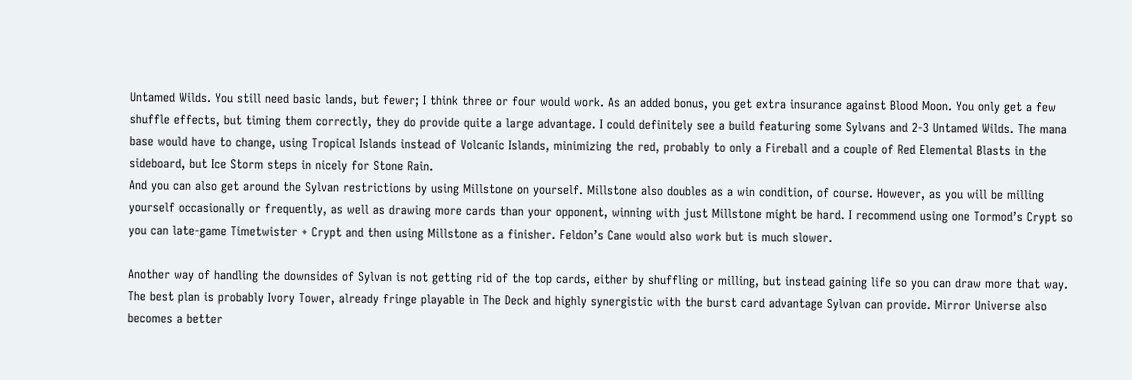Untamed Wilds. You still need basic lands, but fewer; I think three or four would work. As an added bonus, you get extra insurance against Blood Moon. You only get a few shuffle effects, but timing them correctly, they do provide quite a large advantage. I could definitely see a build featuring some Sylvans and 2-3 Untamed Wilds. The mana base would have to change, using Tropical Islands instead of Volcanic Islands, minimizing the red, probably to only a Fireball and a couple of Red Elemental Blasts in the sideboard, but Ice Storm steps in nicely for Stone Rain.
And you can also get around the Sylvan restrictions by using Millstone on yourself. Millstone also doubles as a win condition, of course. However, as you will be milling yourself occasionally or frequently, as well as drawing more cards than your opponent, winning with just Millstone might be hard. I recommend using one Tormod’s Crypt so you can late-game Timetwister + Crypt and then using Millstone as a finisher. Feldon’s Cane would also work but is much slower.

Another way of handling the downsides of Sylvan is not getting rid of the top cards, either by shuffling or milling, but instead gaining life so you can draw more that way. The best plan is probably Ivory Tower, already fringe playable in The Deck and highly synergistic with the burst card advantage Sylvan can provide. Mirror Universe also becomes a better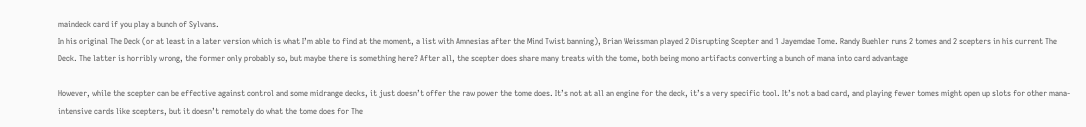maindeck card if you play a bunch of Sylvans.
In his original The Deck (or at least in a later version which is what I’m able to find at the moment, a list with Amnesias after the Mind Twist banning), Brian Weissman played 2 Disrupting Scepter and 1 Jayemdae Tome. Randy Buehler runs 2 tomes and 2 scepters in his current The Deck. The latter is horribly wrong, the former only probably so, but maybe there is something here? After all, the scepter does share many treats with the tome, both being mono artifacts converting a bunch of mana into card advantage

However, while the scepter can be effective against control and some midrange decks, it just doesn’t offer the raw power the tome does. It’s not at all an engine for the deck, it’s a very specific tool. It’s not a bad card, and playing fewer tomes might open up slots for other mana-intensive cards like scepters, but it doesn’t remotely do what the tome does for The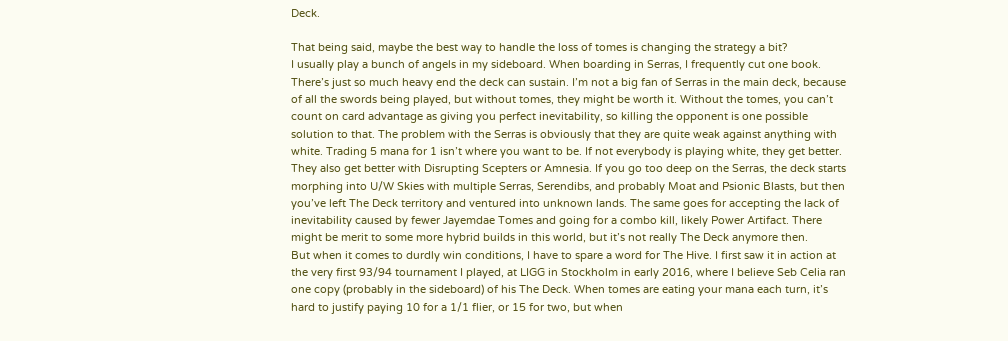Deck.

That being said, maybe the best way to handle the loss of tomes is changing the strategy a bit?
I usually play a bunch of angels in my sideboard. When boarding in Serras, I frequently cut one book. There’s just so much heavy end the deck can sustain. I’m not a big fan of Serras in the main deck, because of all the swords being played, but without tomes, they might be worth it. Without the tomes, you can’t count on card advantage as giving you perfect inevitability, so killing the opponent is one possible solution to that. The problem with the Serras is obviously that they are quite weak against anything with white. Trading 5 mana for 1 isn’t where you want to be. If not everybody is playing white, they get better. They also get better with Disrupting Scepters or Amnesia. If you go too deep on the Serras, the deck starts morphing into U/W Skies with multiple Serras, Serendibs, and probably Moat and Psionic Blasts, but then you’ve left The Deck territory and ventured into unknown lands. The same goes for accepting the lack of inevitability caused by fewer Jayemdae Tomes and going for a combo kill, likely Power Artifact. There might be merit to some more hybrid builds in this world, but it’s not really The Deck anymore then.
But when it comes to durdly win conditions, I have to spare a word for The Hive. I first saw it in action at the very first 93/94 tournament I played, at LIGG in Stockholm in early 2016, where I believe Seb Celia ran one copy (probably in the sideboard) of his The Deck. When tomes are eating your mana each turn, it’s hard to justify paying 10 for a 1/1 flier, or 15 for two, but when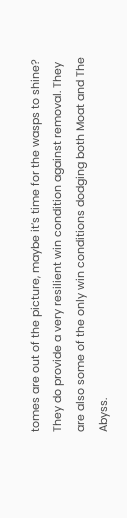tomes are out of the picture, maybe it’s time for the wasps to shine? They do provide a very resilient win condition against removal. They are also some of the only win conditions dodging both Moat and The Abyss.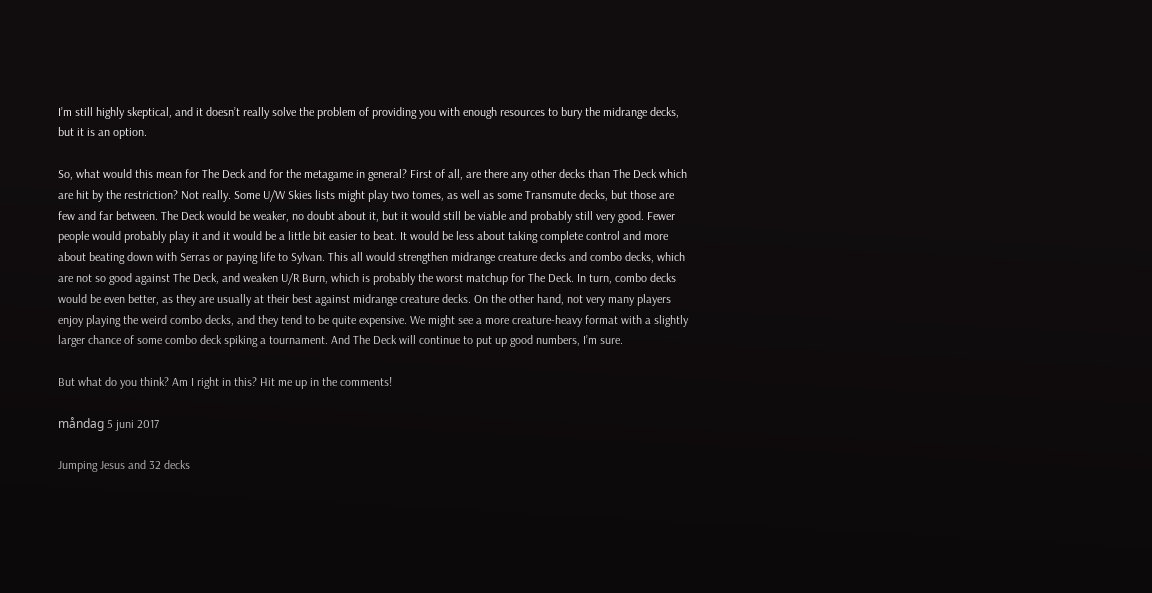I’m still highly skeptical, and it doesn’t really solve the problem of providing you with enough resources to bury the midrange decks, but it is an option.

So, what would this mean for The Deck and for the metagame in general? First of all, are there any other decks than The Deck which are hit by the restriction? Not really. Some U/W Skies lists might play two tomes, as well as some Transmute decks, but those are few and far between. The Deck would be weaker, no doubt about it, but it would still be viable and probably still very good. Fewer people would probably play it and it would be a little bit easier to beat. It would be less about taking complete control and more about beating down with Serras or paying life to Sylvan. This all would strengthen midrange creature decks and combo decks, which are not so good against The Deck, and weaken U/R Burn, which is probably the worst matchup for The Deck. In turn, combo decks would be even better, as they are usually at their best against midrange creature decks. On the other hand, not very many players enjoy playing the weird combo decks, and they tend to be quite expensive. We might see a more creature-heavy format with a slightly larger chance of some combo deck spiking a tournament. And The Deck will continue to put up good numbers, I’m sure.

But what do you think? Am I right in this? Hit me up in the comments!

måndag 5 juni 2017

Jumping Jesus and 32 decks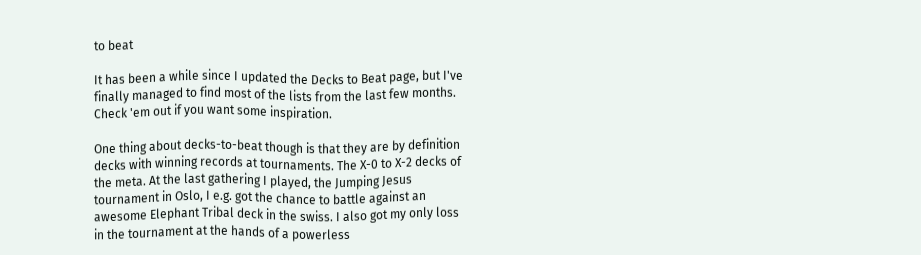to beat

It has been a while since I updated the Decks to Beat page, but I've finally managed to find most of the lists from the last few months. Check 'em out if you want some inspiration.

One thing about decks-to-beat though is that they are by definition decks with winning records at tournaments. The X-0 to X-2 decks of the meta. At the last gathering I played, the Jumping Jesus tournament in Oslo, I e.g. got the chance to battle against an awesome Elephant Tribal deck in the swiss. I also got my only loss in the tournament at the hands of a powerless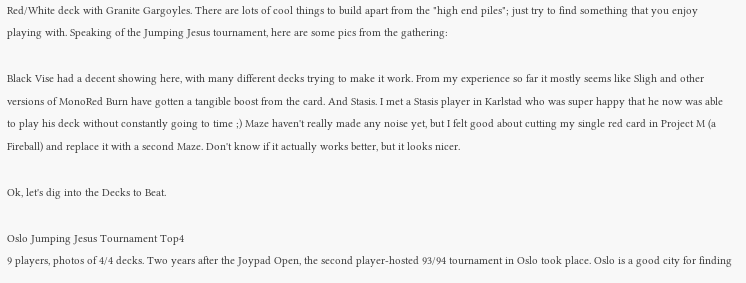Red/White deck with Granite Gargoyles. There are lots of cool things to build apart from the "high end piles"; just try to find something that you enjoy playing with. Speaking of the Jumping Jesus tournament, here are some pics from the gathering:

Black Vise had a decent showing here, with many different decks trying to make it work. From my experience so far it mostly seems like Sligh and other versions of MonoRed Burn have gotten a tangible boost from the card. And Stasis. I met a Stasis player in Karlstad who was super happy that he now was able to play his deck without constantly going to time ;) Maze haven't really made any noise yet, but I felt good about cutting my single red card in Project M (a Fireball) and replace it with a second Maze. Don't know if it actually works better, but it looks nicer.

Ok, let's dig into the Decks to Beat.

Oslo Jumping Jesus Tournament Top4
9 players, photos of 4/4 decks. Two years after the Joypad Open, the second player-hosted 93/94 tournament in Oslo took place. Oslo is a good city for finding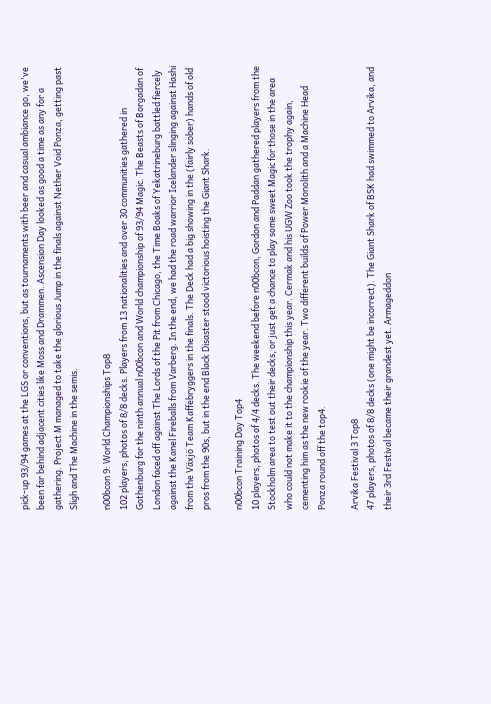pick-up 93/94 games at the LGS or conventions, but as tournaments with beer and casual ambiance go, we've been far behind adjacent cities like Moss and Drammen. Ascension Day looked as good a time as any for a gathering. Project M managed to take the glorious Jump in the finals against Nether Void Ponza, getting past Sligh and The Machine in the semis.

n00bcon 9: World Championships Top8
102 players, photos of 8/8 decks. Players from 13 nationalities and over 30 communities gathered in Gothenburg for the ninth annual n00bcon and World championship of 93/94 Magic. The Beasts of Borgadan of London faced off against The Lords of the Pit from Chicago, the Time Boaks of Yekatrineburg battled fiercely against the Kanel Fireballs from Varberg. In the end, we had the road warrior Icelander slinging against Hashi from the Växjö Team Kaffebryggers in the finals. The Deck had a big showing in the (fairly sober) hands of old pros from the 90s, but in the end Black Disaster stood victorious hoisting the Giant Shark.

n00bcon Training Day Top4
10 players, photos of 4/4 decks. The weekend before n00bcon, Gordon and Paddan gathered players from the Stockholm area to test out their decks, or just get a chance to play some sweet Magic for those in the area who could not make it to the championship this year. Cermak and his UGW Zoo took the trophy again, cementing him as the new rookie of the year. Two different builds of Power Monolith and a Machine Head Ponza round off the top4.

Arvika Festival 3 Top8
47 players, photos of 8/8 decks (one might be incorrect). The Giant Shark of BSK had swimmed to Arvika, and their 3rd Festival became their grandest yet. Armageddon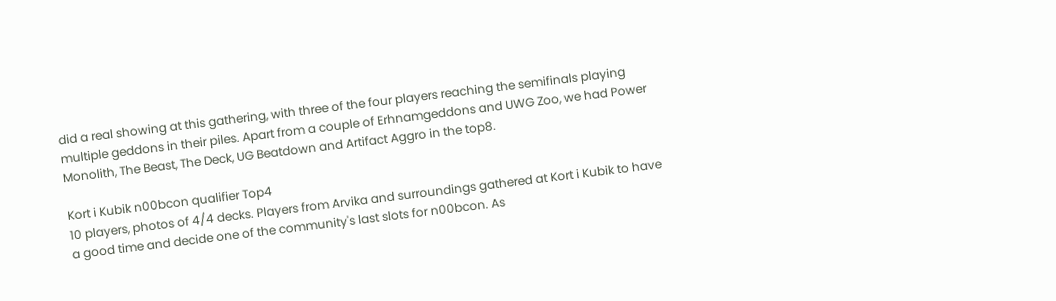did a real showing at this gathering, with three of the four players reaching the semifinals playing multiple geddons in their piles. Apart from a couple of Erhnamgeddons and UWG Zoo, we had Power Monolith, The Beast, The Deck, UG Beatdown and Artifact Aggro in the top8.

Kort i Kubik n00bcon qualifier Top4
10 players, photos of 4/4 decks. Players from Arvika and surroundings gathered at Kort i Kubik to have a good time and decide one of the community's last slots for n00bcon. As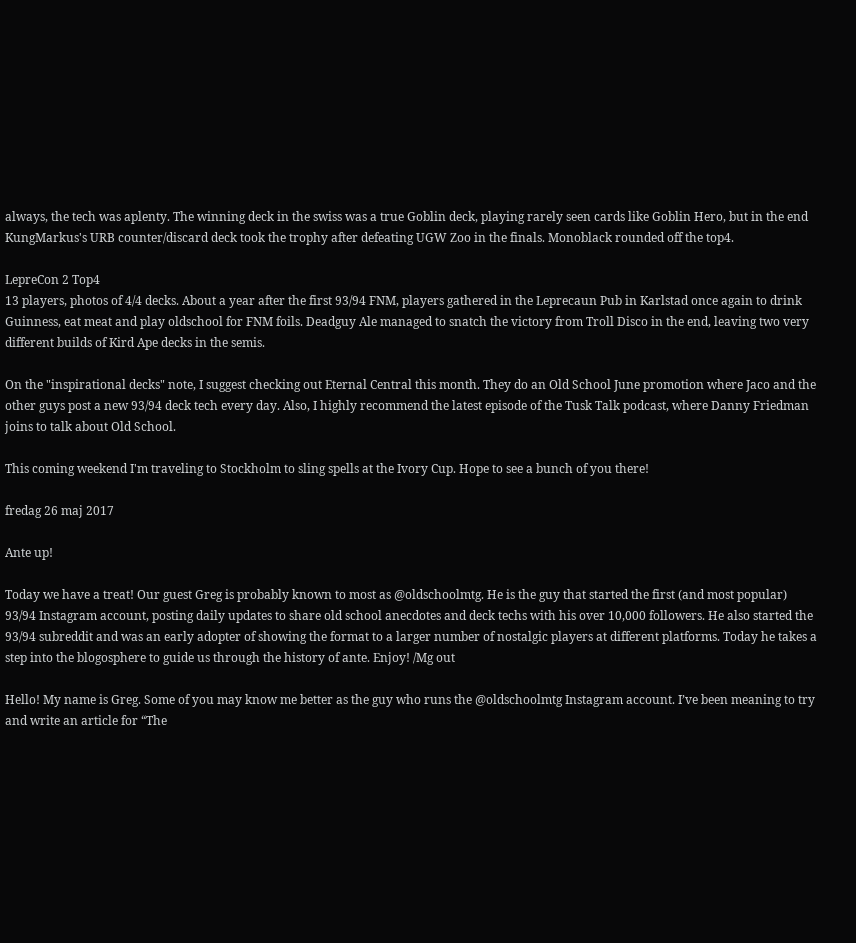always, the tech was aplenty. The winning deck in the swiss was a true Goblin deck, playing rarely seen cards like Goblin Hero, but in the end KungMarkus's URB counter/discard deck took the trophy after defeating UGW Zoo in the finals. Monoblack rounded off the top4.

LepreCon 2 Top4
13 players, photos of 4/4 decks. About a year after the first 93/94 FNM, players gathered in the Leprecaun Pub in Karlstad once again to drink Guinness, eat meat and play oldschool for FNM foils. Deadguy Ale managed to snatch the victory from Troll Disco in the end, leaving two very different builds of Kird Ape decks in the semis.

On the "inspirational decks" note, I suggest checking out Eternal Central this month. They do an Old School June promotion where Jaco and the other guys post a new 93/94 deck tech every day. Also, I highly recommend the latest episode of the Tusk Talk podcast, where Danny Friedman joins to talk about Old School.

This coming weekend I'm traveling to Stockholm to sling spells at the Ivory Cup. Hope to see a bunch of you there!

fredag 26 maj 2017

Ante up!

Today we have a treat! Our guest Greg is probably known to most as @oldschoolmtg. He is the guy that started the first (and most popular) 93/94 Instagram account, posting daily updates to share old school anecdotes and deck techs with his over 10,000 followers. He also started the 93/94 subreddit and was an early adopter of showing the format to a larger number of nostalgic players at different platforms. Today he takes a step into the blogosphere to guide us through the history of ante. Enjoy! /Mg out

Hello! My name is Greg. Some of you may know me better as the guy who runs the @oldschoolmtg Instagram account. I’ve been meaning to try and write an article for “The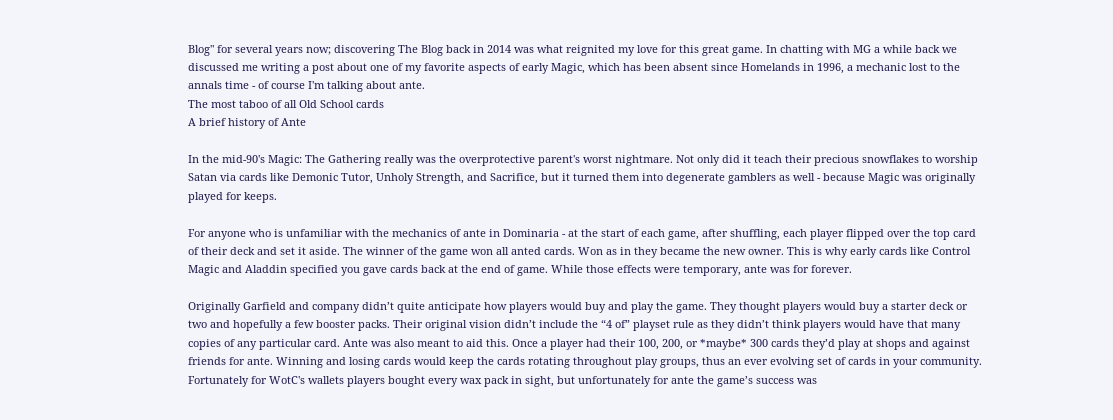Blog" for several years now; discovering The Blog back in 2014 was what reignited my love for this great game. In chatting with MG a while back we discussed me writing a post about one of my favorite aspects of early Magic, which has been absent since Homelands in 1996, a mechanic lost to the annals time - of course I'm talking about ante.
The most taboo of all Old School cards
A brief history of Ante

In the mid-90's Magic: The Gathering really was the overprotective parent's worst nightmare. Not only did it teach their precious snowflakes to worship Satan via cards like Demonic Tutor, Unholy Strength, and Sacrifice, but it turned them into degenerate gamblers as well - because Magic was originally played for keeps.

For anyone who is unfamiliar with the mechanics of ante in Dominaria - at the start of each game, after shuffling, each player flipped over the top card of their deck and set it aside. The winner of the game won all anted cards. Won as in they became the new owner. This is why early cards like Control Magic and Aladdin specified you gave cards back at the end of game. While those effects were temporary, ante was for forever.

Originally Garfield and company didn’t quite anticipate how players would buy and play the game. They thought players would buy a starter deck or two and hopefully a few booster packs. Their original vision didn’t include the “4 of” playset rule as they didn’t think players would have that many copies of any particular card. Ante was also meant to aid this. Once a player had their 100, 200, or *maybe* 300 cards they’d play at shops and against friends for ante. Winning and losing cards would keep the cards rotating throughout play groups, thus an ever evolving set of cards in your community. Fortunately for WotC's wallets players bought every wax pack in sight, but unfortunately for ante the game’s success was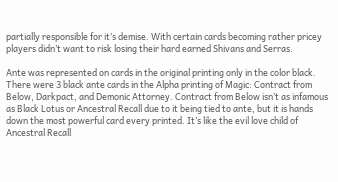partially responsible for it’s demise. With certain cards becoming rather pricey players didn’t want to risk losing their hard earned Shivans and Serras.

Ante was represented on cards in the original printing only in the color black. There were 3 black ante cards in the Alpha printing of Magic: Contract from Below, Darkpact, and Demonic Attorney. Contract from Below isn’t as infamous as Black Lotus or Ancestral Recall due to it being tied to ante, but it is hands down the most powerful card every printed. It’s like the evil love child of Ancestral Recall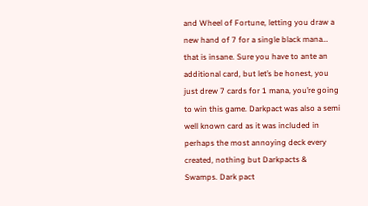and Wheel of Fortune, letting you draw a new hand of 7 for a single black mana… that is insane. Sure you have to ante an additional card, but let’s be honest, you just drew 7 cards for 1 mana, you’re going to win this game. Darkpact was also a semi well known card as it was included in perhaps the most annoying deck every created, nothing but Darkpacts & Swamps. Dark pact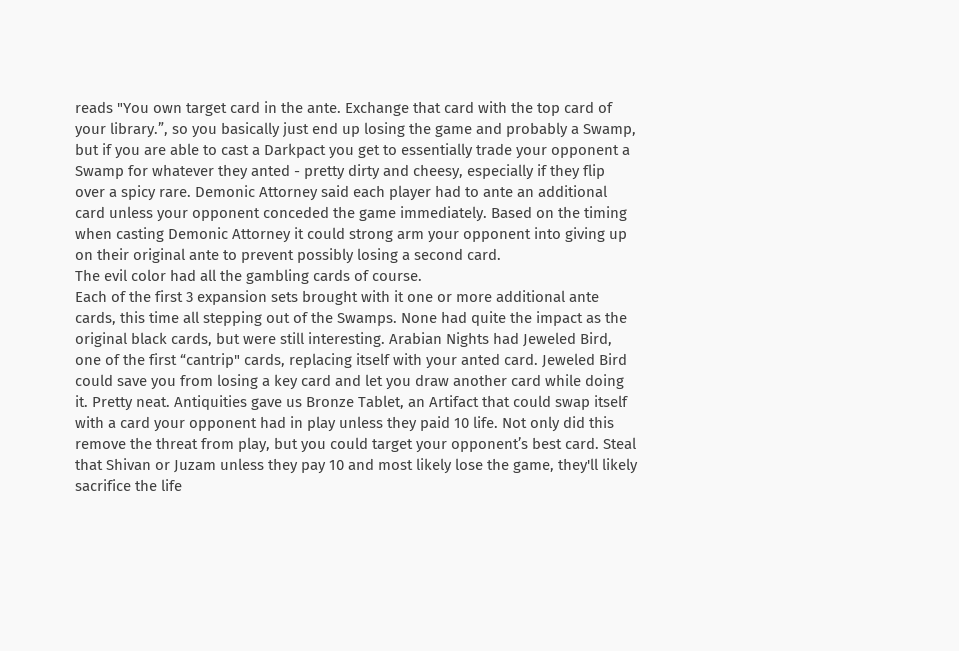reads "You own target card in the ante. Exchange that card with the top card of your library.”, so you basically just end up losing the game and probably a Swamp, but if you are able to cast a Darkpact you get to essentially trade your opponent a Swamp for whatever they anted - pretty dirty and cheesy, especially if they flip over a spicy rare. Demonic Attorney said each player had to ante an additional card unless your opponent conceded the game immediately. Based on the timing when casting Demonic Attorney it could strong arm your opponent into giving up on their original ante to prevent possibly losing a second card.
The evil color had all the gambling cards of course.
Each of the first 3 expansion sets brought with it one or more additional ante cards, this time all stepping out of the Swamps. None had quite the impact as the original black cards, but were still interesting. Arabian Nights had Jeweled Bird, one of the first “cantrip" cards, replacing itself with your anted card. Jeweled Bird could save you from losing a key card and let you draw another card while doing it. Pretty neat. Antiquities gave us Bronze Tablet, an Artifact that could swap itself with a card your opponent had in play unless they paid 10 life. Not only did this remove the threat from play, but you could target your opponent’s best card. Steal that Shivan or Juzam unless they pay 10 and most likely lose the game, they'll likely sacrifice the life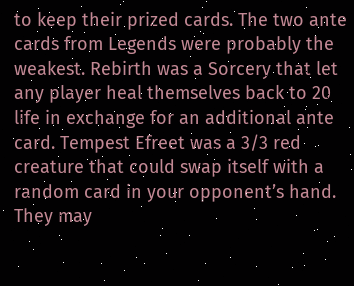to keep their prized cards. The two ante cards from Legends were probably the weakest. Rebirth was a Sorcery that let any player heal themselves back to 20 life in exchange for an additional ante card. Tempest Efreet was a 3/3 red creature that could swap itself with a random card in your opponent’s hand. They may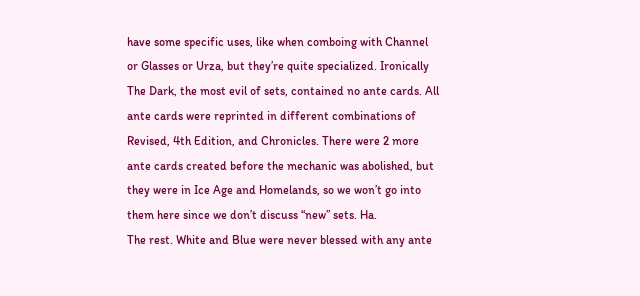have some specific uses, like when comboing with Channel or Glasses or Urza, but they’re quite specialized. Ironically The Dark, the most evil of sets, contained no ante cards. All ante cards were reprinted in different combinations of Revised, 4th Edition, and Chronicles. There were 2 more ante cards created before the mechanic was abolished, but they were in Ice Age and Homelands, so we won’t go into them here since we don’t discuss “new” sets. Ha.
The rest. White and Blue were never blessed with any ante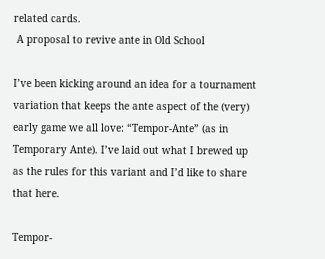related cards.
 A proposal to revive ante in Old School

I’ve been kicking around an idea for a tournament variation that keeps the ante aspect of the (very) early game we all love: “Tempor-Ante” (as in Temporary Ante). I’ve laid out what I brewed up as the rules for this variant and I’d like to share that here.

Tempor-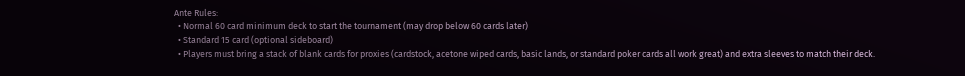Ante Rules:
  • Normal 60 card minimum deck to start the tournament (may drop below 60 cards later)
  • Standard 15 card (optional sideboard)
  • Players must bring a stack of blank cards for proxies (cardstock, acetone wiped cards, basic lands, or standard poker cards all work great) and extra sleeves to match their deck.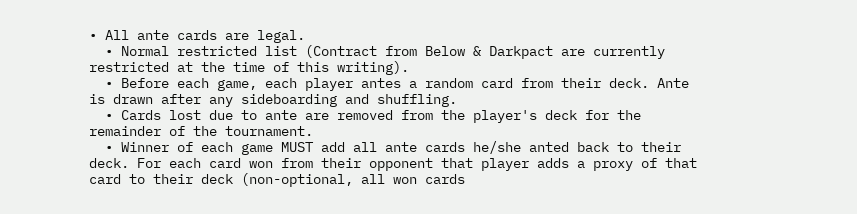• All ante cards are legal.
  • Normal restricted list (Contract from Below & Darkpact are currently restricted at the time of this writing).
  • Before each game, each player antes a random card from their deck. Ante is drawn after any sideboarding and shuffling.
  • Cards lost due to ante are removed from the player's deck for the remainder of the tournament.
  • Winner of each game MUST add all ante cards he/she anted back to their deck. For each card won from their opponent that player adds a proxy of that card to their deck (non-optional, all won cards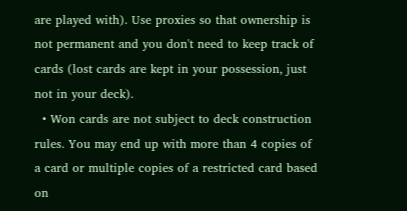are played with). Use proxies so that ownership is not permanent and you don't need to keep track of cards (lost cards are kept in your possession, just not in your deck).
  • Won cards are not subject to deck construction rules. You may end up with more than 4 copies of a card or multiple copies of a restricted card based on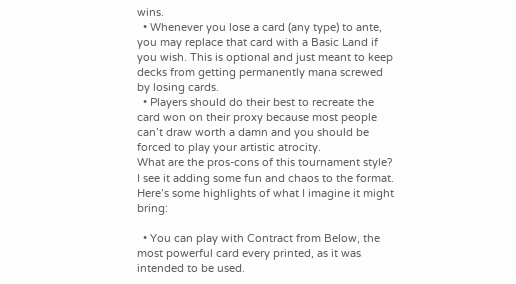wins.
  • Whenever you lose a card (any type) to ante, you may replace that card with a Basic Land if you wish. This is optional and just meant to keep decks from getting permanently mana screwed by losing cards.
  • Players should do their best to recreate the card won on their proxy because most people can’t draw worth a damn and you should be forced to play your artistic atrocity.
What are the pros-cons of this tournament style? I see it adding some fun and chaos to the format. Here’s some highlights of what I imagine it might bring:

  • You can play with Contract from Below, the most powerful card every printed, as it was intended to be used.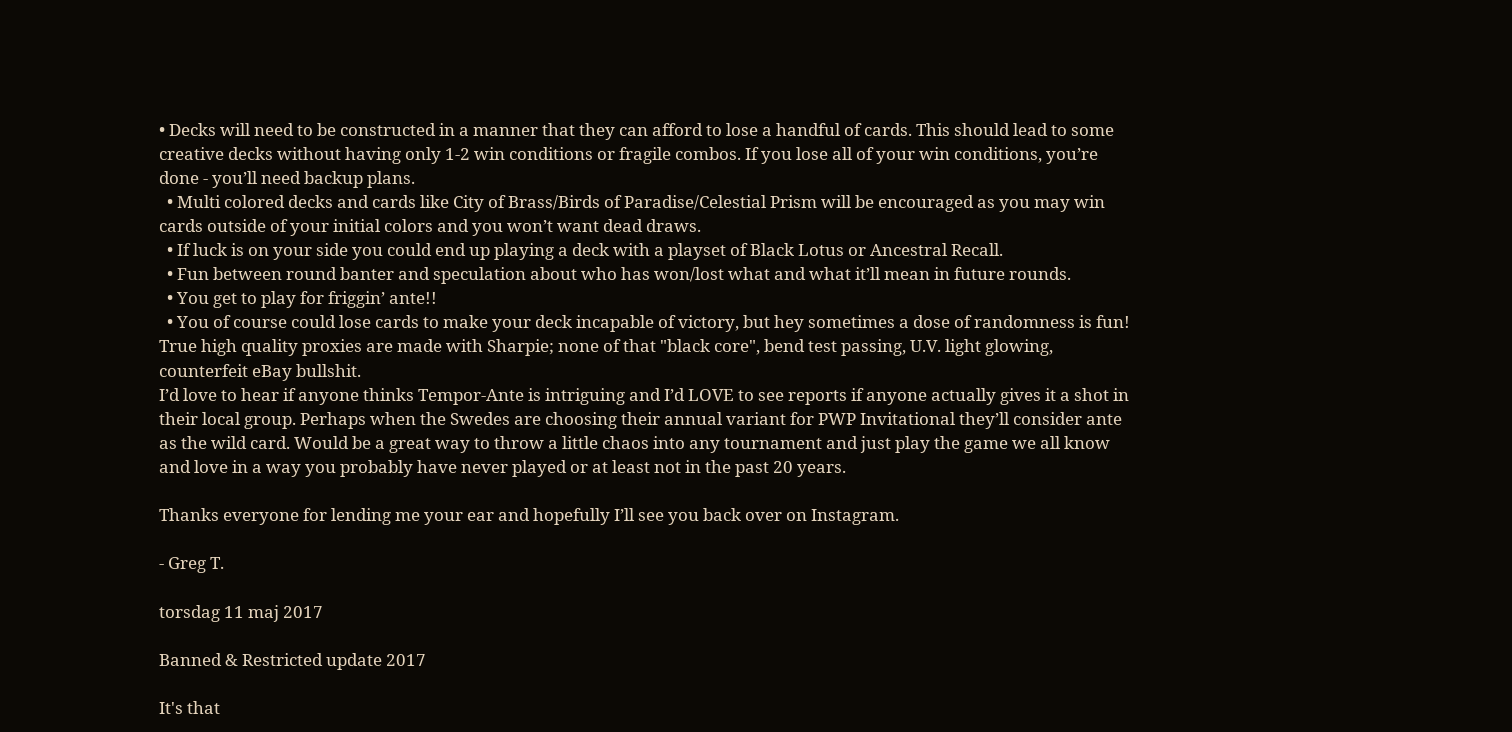• Decks will need to be constructed in a manner that they can afford to lose a handful of cards. This should lead to some creative decks without having only 1-2 win conditions or fragile combos. If you lose all of your win conditions, you’re done - you’ll need backup plans.
  • Multi colored decks and cards like City of Brass/Birds of Paradise/Celestial Prism will be encouraged as you may win cards outside of your initial colors and you won’t want dead draws.
  • If luck is on your side you could end up playing a deck with a playset of Black Lotus or Ancestral Recall.
  • Fun between round banter and speculation about who has won/lost what and what it’ll mean in future rounds.
  • You get to play for friggin’ ante!!
  • You of course could lose cards to make your deck incapable of victory, but hey sometimes a dose of randomness is fun!
True high quality proxies are made with Sharpie; none of that "black core", bend test passing, U.V. light glowing, counterfeit eBay bullshit.
I’d love to hear if anyone thinks Tempor-Ante is intriguing and I’d LOVE to see reports if anyone actually gives it a shot in their local group. Perhaps when the Swedes are choosing their annual variant for PWP Invitational they’ll consider ante as the wild card. Would be a great way to throw a little chaos into any tournament and just play the game we all know and love in a way you probably have never played or at least not in the past 20 years.

Thanks everyone for lending me your ear and hopefully I’ll see you back over on Instagram.

- Greg T.

torsdag 11 maj 2017

Banned & Restricted update 2017

It's that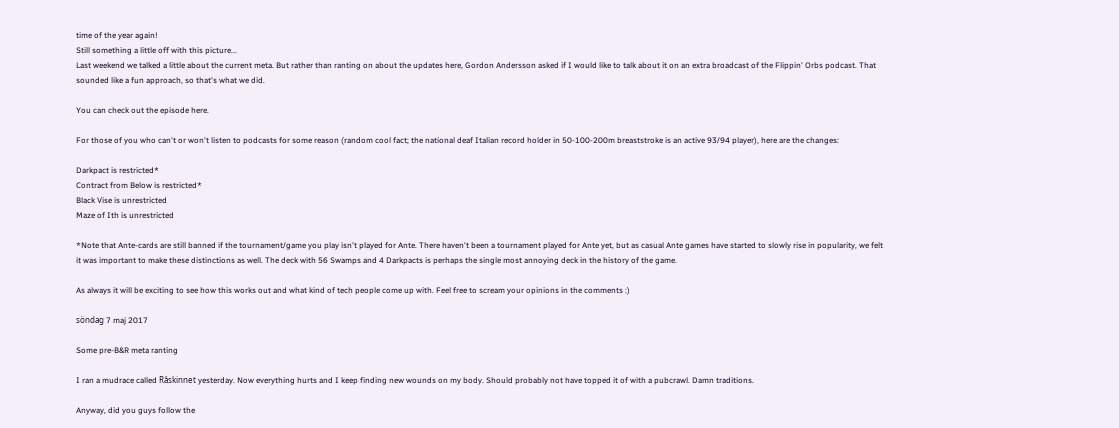time of the year again!
Still something a little off with this picture...
Last weekend we talked a little about the current meta. But rather than ranting on about the updates here, Gordon Andersson asked if I would like to talk about it on an extra broadcast of the Flippin' Orbs podcast. That sounded like a fun approach, so that's what we did.

You can check out the episode here.

For those of you who can't or won't listen to podcasts for some reason (random cool fact; the national deaf Italian record holder in 50-100-200m breaststroke is an active 93/94 player), here are the changes:

Darkpact is restricted*
Contract from Below is restricted*
Black Vise is unrestricted
Maze of Ith is unrestricted

*Note that Ante-cards are still banned if the tournament/game you play isn't played for Ante. There haven't been a tournament played for Ante yet, but as casual Ante games have started to slowly rise in popularity, we felt it was important to make these distinctions as well. The deck with 56 Swamps and 4 Darkpacts is perhaps the single most annoying deck in the history of the game.

As always it will be exciting to see how this works out and what kind of tech people come up with. Feel free to scream your opinions in the comments :)

söndag 7 maj 2017

Some pre-B&R meta ranting

I ran a mudrace called Råskinnet yesterday. Now everything hurts and I keep finding new wounds on my body. Should probably not have topped it of with a pubcrawl. Damn traditions.

Anyway, did you guys follow the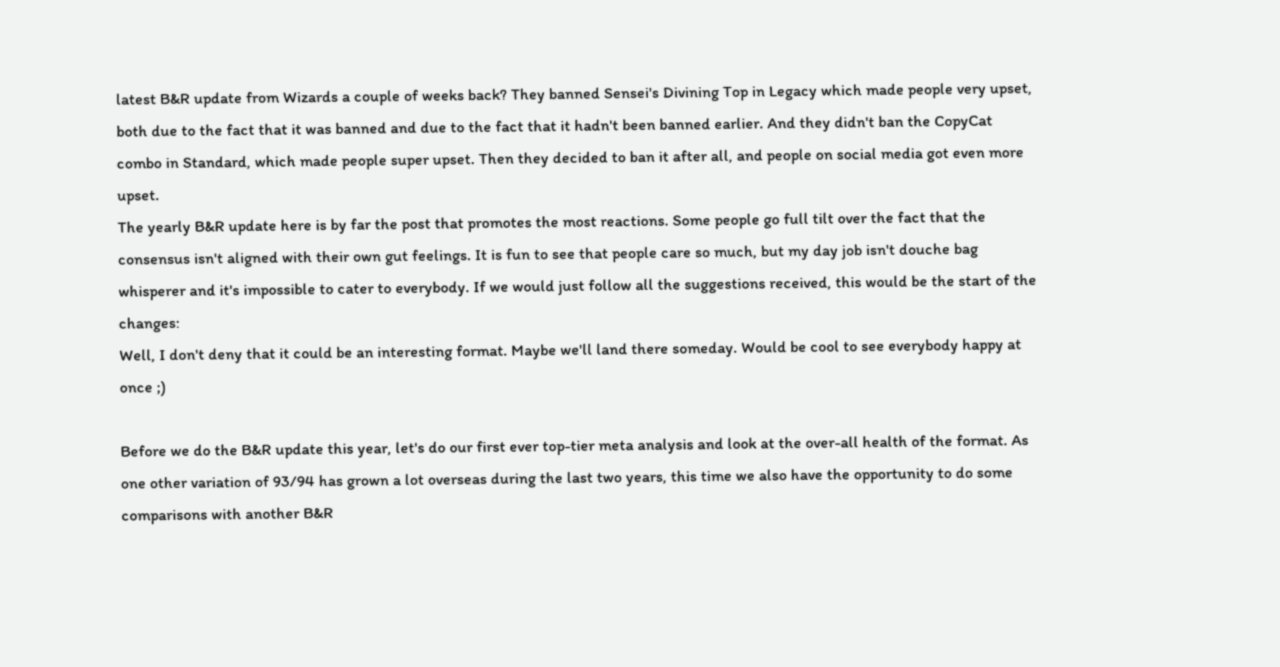latest B&R update from Wizards a couple of weeks back? They banned Sensei's Divining Top in Legacy which made people very upset, both due to the fact that it was banned and due to the fact that it hadn't been banned earlier. And they didn't ban the CopyCat combo in Standard, which made people super upset. Then they decided to ban it after all, and people on social media got even more upset.
The yearly B&R update here is by far the post that promotes the most reactions. Some people go full tilt over the fact that the consensus isn't aligned with their own gut feelings. It is fun to see that people care so much, but my day job isn't douche bag whisperer and it's impossible to cater to everybody. If we would just follow all the suggestions received, this would be the start of the changes:
Well, I don't deny that it could be an interesting format. Maybe we'll land there someday. Would be cool to see everybody happy at once ;)

Before we do the B&R update this year, let's do our first ever top-tier meta analysis and look at the over-all health of the format. As one other variation of 93/94 has grown a lot overseas during the last two years, this time we also have the opportunity to do some comparisons with another B&R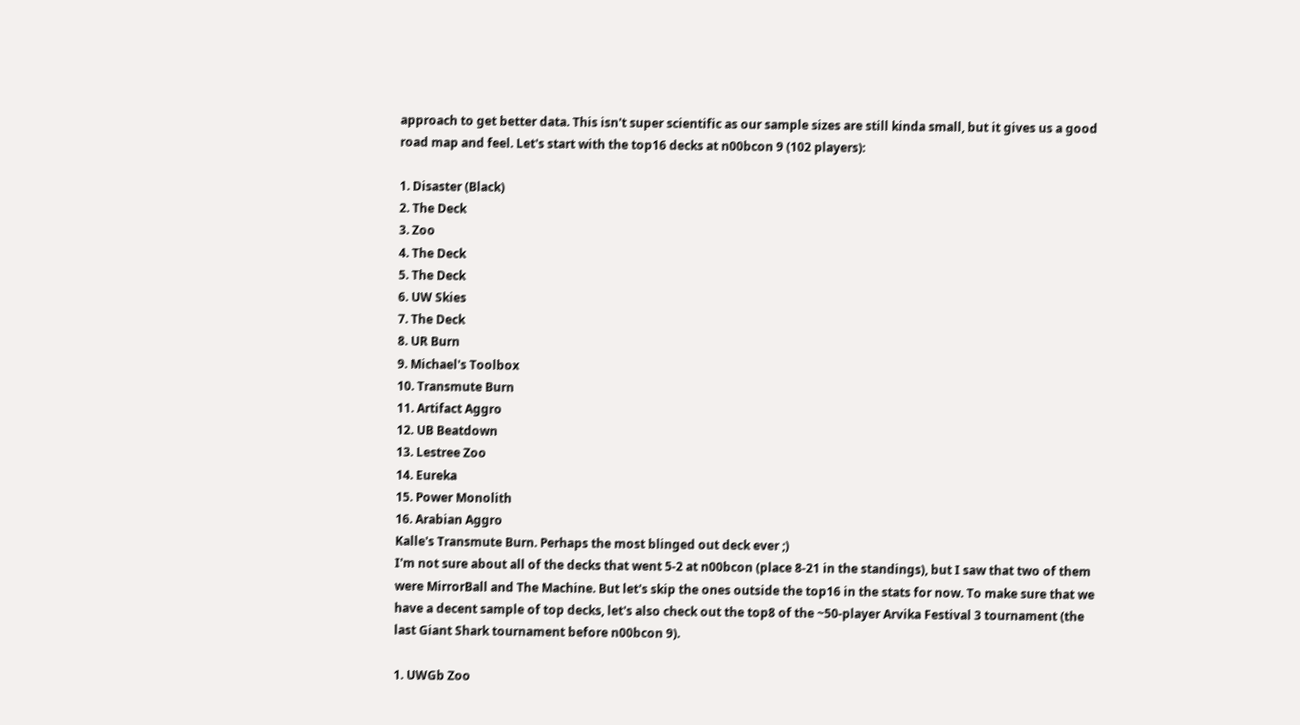approach to get better data. This isn't super scientific as our sample sizes are still kinda small, but it gives us a good road map and feel. Let's start with the top16 decks at n00bcon 9 (102 players):

1. Disaster (Black)
2. The Deck
3. Zoo
4. The Deck
5. The Deck
6. UW Skies
7. The Deck
8. UR Burn
9. Michael's Toolbox
10. Transmute Burn
11. Artifact Aggro
12. UB Beatdown
13. Lestree Zoo
14. Eureka
15. Power Monolith
16. Arabian Aggro
Kalle's Transmute Burn. Perhaps the most blinged out deck ever ;)
I'm not sure about all of the decks that went 5-2 at n00bcon (place 8-21 in the standings), but I saw that two of them were MirrorBall and The Machine. But let's skip the ones outside the top16 in the stats for now. To make sure that we have a decent sample of top decks, let's also check out the top8 of the ~50-player Arvika Festival 3 tournament (the last Giant Shark tournament before n00bcon 9).

1. UWGb Zoo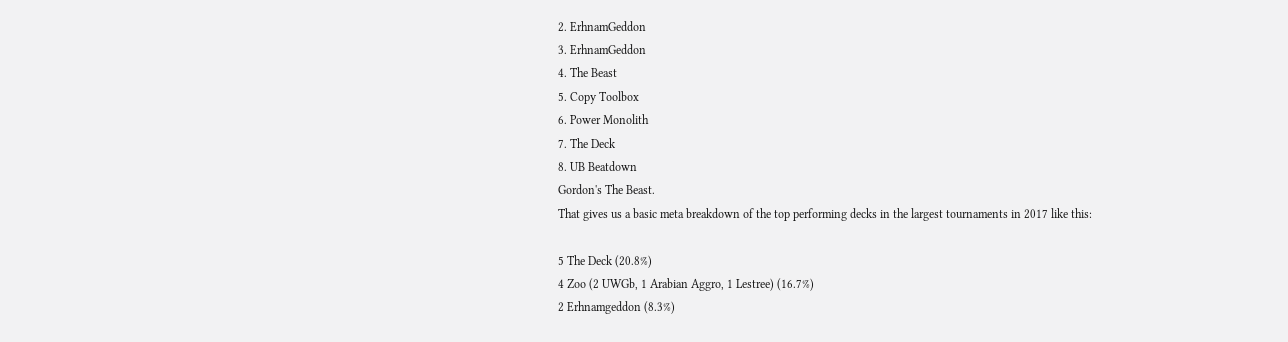2. ErhnamGeddon
3. ErhnamGeddon
4. The Beast
5. Copy Toolbox
6. Power Monolith
7. The Deck
8. UB Beatdown
Gordon's The Beast.
That gives us a basic meta breakdown of the top performing decks in the largest tournaments in 2017 like this:

5 The Deck (20.8%)
4 Zoo (2 UWGb, 1 Arabian Aggro, 1 Lestree) (16.7%)
2 Erhnamgeddon (8.3%)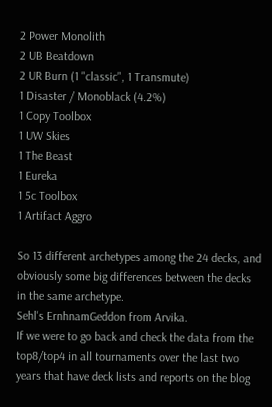2 Power Monolith
2 UB Beatdown
2 UR Burn (1 "classic", 1 Transmute)
1 Disaster / Monoblack (4.2%)
1 Copy Toolbox
1 UW Skies
1 The Beast
1 Eureka
1 5c Toolbox
1 Artifact Aggro

So 13 different archetypes among the 24 decks, and obviously some big differences between the decks in the same archetype.
Sehl's ErnhnamGeddon from Arvika.
If we were to go back and check the data from the top8/top4 in all tournaments over the last two years that have deck lists and reports on the blog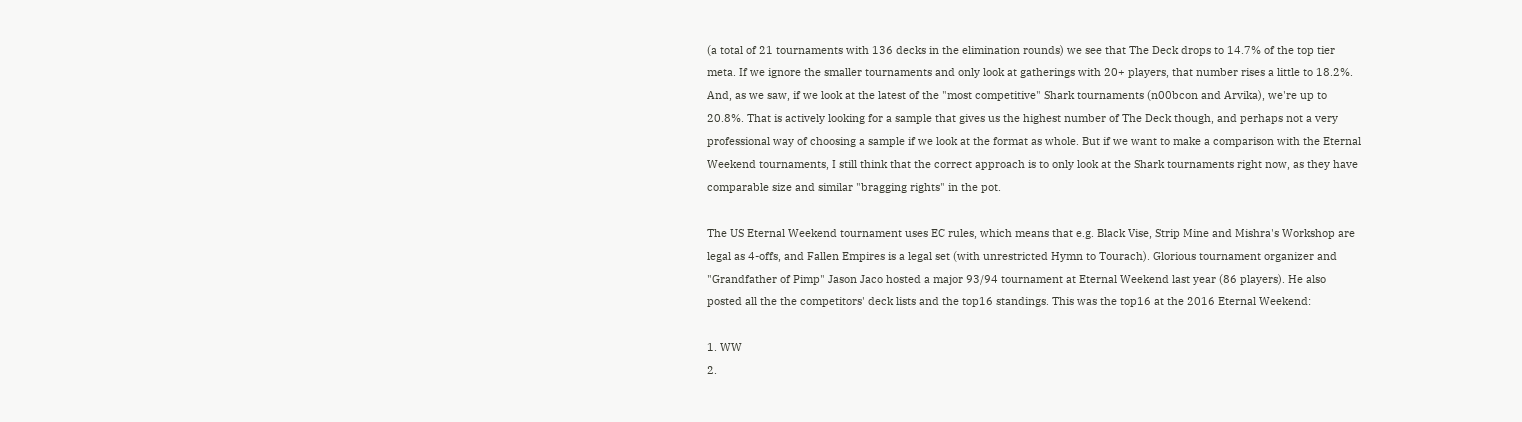(a total of 21 tournaments with 136 decks in the elimination rounds) we see that The Deck drops to 14.7% of the top tier meta. If we ignore the smaller tournaments and only look at gatherings with 20+ players, that number rises a little to 18.2%. And, as we saw, if we look at the latest of the "most competitive" Shark tournaments (n00bcon and Arvika), we're up to 20.8%. That is actively looking for a sample that gives us the highest number of The Deck though, and perhaps not a very professional way of choosing a sample if we look at the format as whole. But if we want to make a comparison with the Eternal Weekend tournaments, I still think that the correct approach is to only look at the Shark tournaments right now, as they have comparable size and similar "bragging rights" in the pot.

The US Eternal Weekend tournament uses EC rules, which means that e.g. Black Vise, Strip Mine and Mishra's Workshop are legal as 4-offs, and Fallen Empires is a legal set (with unrestricted Hymn to Tourach). Glorious tournament organizer and "Grandfather of Pimp" Jason Jaco hosted a major 93/94 tournament at Eternal Weekend last year (86 players). He also posted all the the competitors' deck lists and the top16 standings. This was the top16 at the 2016 Eternal Weekend:

1. WW
2.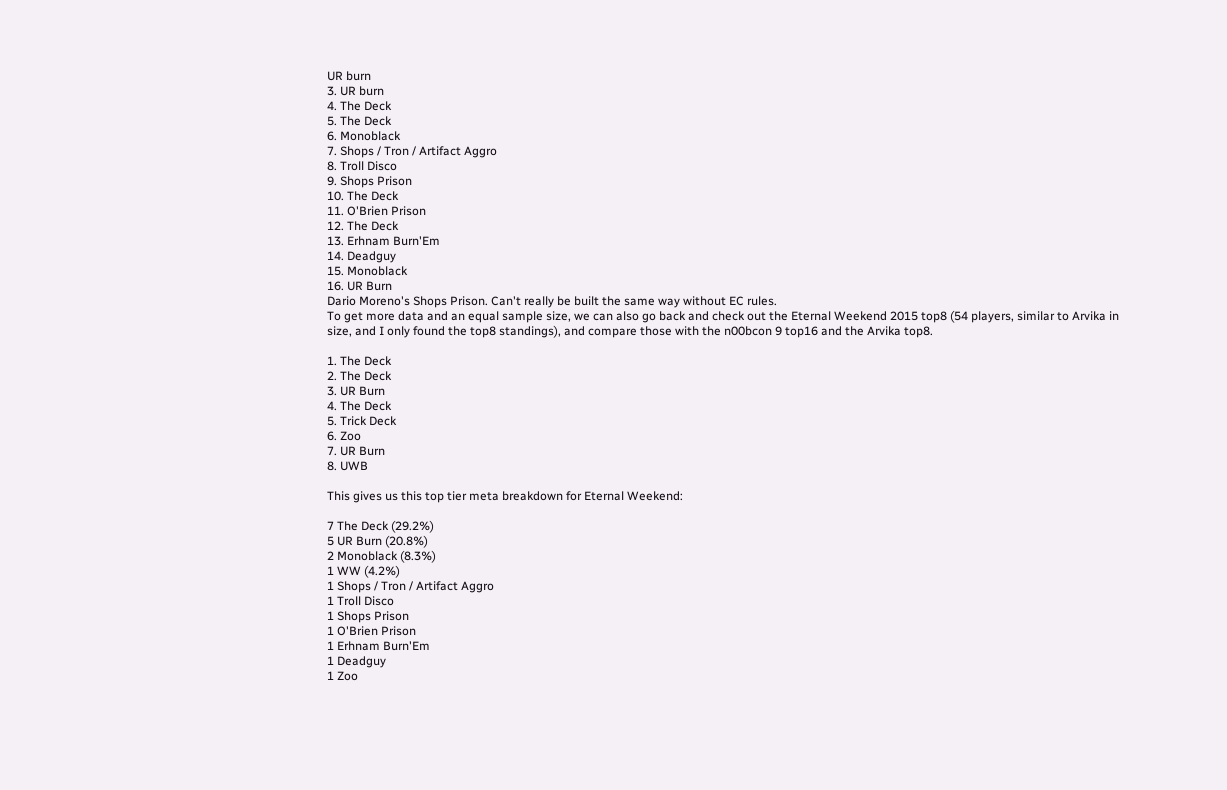UR burn
3. UR burn
4. The Deck
5. The Deck
6. Monoblack
7. Shops / Tron / Artifact Aggro
8. Troll Disco
9. Shops Prison
10. The Deck
11. O'Brien Prison
12. The Deck
13. Erhnam Burn'Em
14. Deadguy
15. Monoblack
16. UR Burn
Dario Moreno's Shops Prison. Can't really be built the same way without EC rules.
To get more data and an equal sample size, we can also go back and check out the Eternal Weekend 2015 top8 (54 players, similar to Arvika in size, and I only found the top8 standings), and compare those with the n00bcon 9 top16 and the Arvika top8.

1. The Deck
2. The Deck
3. UR Burn
4. The Deck
5. Trick Deck
6. Zoo
7. UR Burn
8. UWB

This gives us this top tier meta breakdown for Eternal Weekend:

7 The Deck (29.2%)
5 UR Burn (20.8%)
2 Monoblack (8.3%)
1 WW (4.2%)
1 Shops / Tron / Artifact Aggro
1 Troll Disco
1 Shops Prison
1 O'Brien Prison
1 Erhnam Burn'Em
1 Deadguy
1 Zoo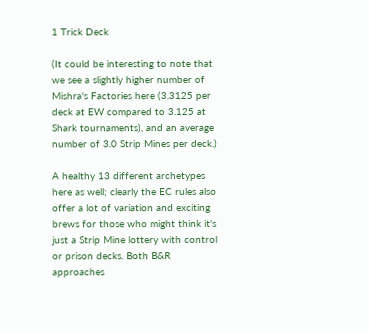1 Trick Deck

(It could be interesting to note that we see a slightly higher number of Mishra's Factories here (3.3125 per deck at EW compared to 3.125 at Shark tournaments), and an average number of 3.0 Strip Mines per deck.)

A healthy 13 different archetypes here as well; clearly the EC rules also offer a lot of variation and exciting brews for those who might think it's just a Strip Mine lottery with control or prison decks. Both B&R approaches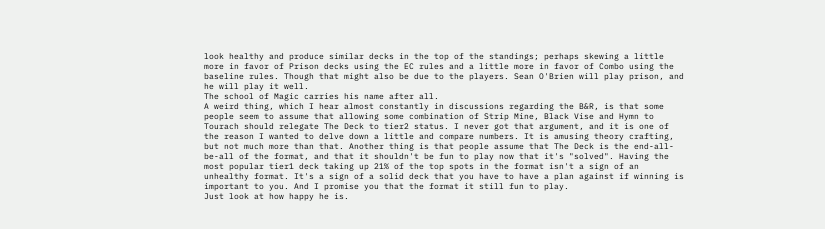look healthy and produce similar decks in the top of the standings; perhaps skewing a little more in favor of Prison decks using the EC rules and a little more in favor of Combo using the baseline rules. Though that might also be due to the players. Sean O'Brien will play prison, and he will play it well.
The school of Magic carries his name after all.
A weird thing, which I hear almost constantly in discussions regarding the B&R, is that some people seem to assume that allowing some combination of Strip Mine, Black Vise and Hymn to Tourach should relegate The Deck to tier2 status. I never got that argument, and it is one of the reason I wanted to delve down a little and compare numbers. It is amusing theory crafting, but not much more than that. Another thing is that people assume that The Deck is the end-all-be-all of the format, and that it shouldn't be fun to play now that it's "solved". Having the most popular tier1 deck taking up 21% of the top spots in the format isn't a sign of an unhealthy format. It's a sign of a solid deck that you have to have a plan against if winning is important to you. And I promise you that the format it still fun to play.
Just look at how happy he is.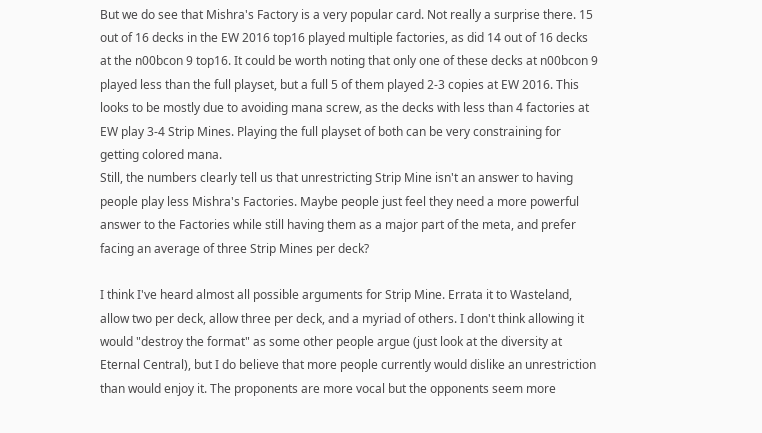But we do see that Mishra's Factory is a very popular card. Not really a surprise there. 15 out of 16 decks in the EW 2016 top16 played multiple factories, as did 14 out of 16 decks at the n00bcon 9 top16. It could be worth noting that only one of these decks at n00bcon 9 played less than the full playset, but a full 5 of them played 2-3 copies at EW 2016. This looks to be mostly due to avoiding mana screw, as the decks with less than 4 factories at EW play 3-4 Strip Mines. Playing the full playset of both can be very constraining for getting colored mana.
Still, the numbers clearly tell us that unrestricting Strip Mine isn't an answer to having people play less Mishra's Factories. Maybe people just feel they need a more powerful answer to the Factories while still having them as a major part of the meta, and prefer facing an average of three Strip Mines per deck?

I think I've heard almost all possible arguments for Strip Mine. Errata it to Wasteland, allow two per deck, allow three per deck, and a myriad of others. I don't think allowing it would "destroy the format" as some other people argue (just look at the diversity at Eternal Central), but I do believe that more people currently would dislike an unrestriction than would enjoy it. The proponents are more vocal but the opponents seem more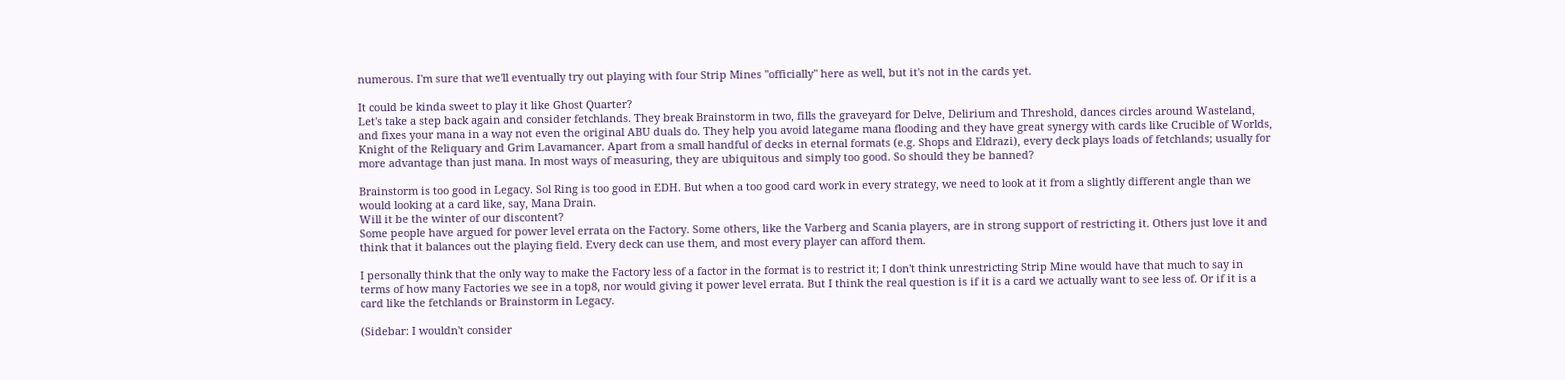numerous. I'm sure that we'll eventually try out playing with four Strip Mines "officially" here as well, but it's not in the cards yet.

It could be kinda sweet to play it like Ghost Quarter?
Let's take a step back again and consider fetchlands. They break Brainstorm in two, fills the graveyard for Delve, Delirium and Threshold, dances circles around Wasteland, and fixes your mana in a way not even the original ABU duals do. They help you avoid lategame mana flooding and they have great synergy with cards like Crucible of Worlds, Knight of the Reliquary and Grim Lavamancer. Apart from a small handful of decks in eternal formats (e.g. Shops and Eldrazi), every deck plays loads of fetchlands; usually for more advantage than just mana. In most ways of measuring, they are ubiquitous and simply too good. So should they be banned?

Brainstorm is too good in Legacy. Sol Ring is too good in EDH. But when a too good card work in every strategy, we need to look at it from a slightly different angle than we would looking at a card like, say, Mana Drain.
Will it be the winter of our discontent?
Some people have argued for power level errata on the Factory. Some others, like the Varberg and Scania players, are in strong support of restricting it. Others just love it and think that it balances out the playing field. Every deck can use them, and most every player can afford them.

I personally think that the only way to make the Factory less of a factor in the format is to restrict it; I don't think unrestricting Strip Mine would have that much to say in terms of how many Factories we see in a top8, nor would giving it power level errata. But I think the real question is if it is a card we actually want to see less of. Or if it is a card like the fetchlands or Brainstorm in Legacy.

(Sidebar: I wouldn't consider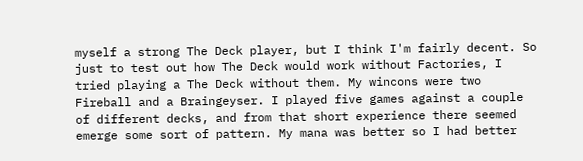myself a strong The Deck player, but I think I'm fairly decent. So just to test out how The Deck would work without Factories, I tried playing a The Deck without them. My wincons were two Fireball and a Braingeyser. I played five games against a couple of different decks, and from that short experience there seemed emerge some sort of pattern. My mana was better so I had better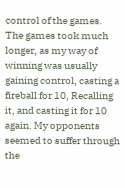control of the games. The games took much longer, as my way of winning was usually gaining control, casting a fireball for 10, Recalling it, and casting it for 10 again. My opponents seemed to suffer through the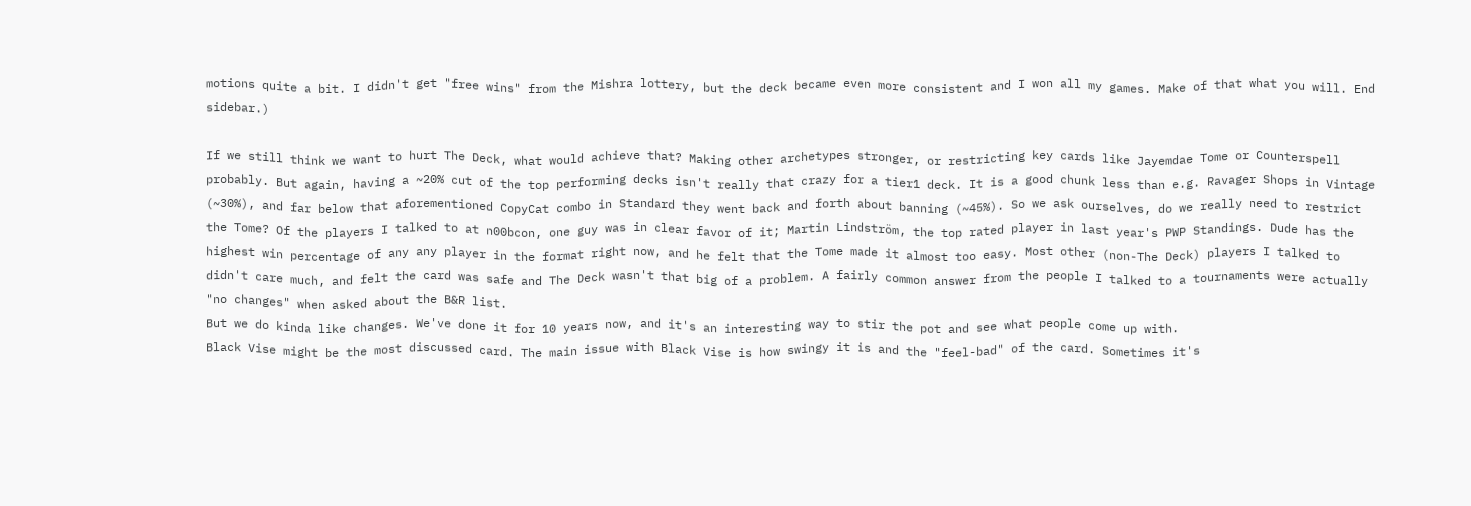motions quite a bit. I didn't get "free wins" from the Mishra lottery, but the deck became even more consistent and I won all my games. Make of that what you will. End sidebar.)

If we still think we want to hurt The Deck, what would achieve that? Making other archetypes stronger, or restricting key cards like Jayemdae Tome or Counterspell probably. But again, having a ~20% cut of the top performing decks isn't really that crazy for a tier1 deck. It is a good chunk less than e.g. Ravager Shops in Vintage (~30%), and far below that aforementioned CopyCat combo in Standard they went back and forth about banning (~45%). So we ask ourselves, do we really need to restrict the Tome? Of the players I talked to at n00bcon, one guy was in clear favor of it; Martin Lindström, the top rated player in last year's PWP Standings. Dude has the highest win percentage of any any player in the format right now, and he felt that the Tome made it almost too easy. Most other (non-The Deck) players I talked to didn't care much, and felt the card was safe and The Deck wasn't that big of a problem. A fairly common answer from the people I talked to a tournaments were actually "no changes" when asked about the B&R list.
But we do kinda like changes. We've done it for 10 years now, and it's an interesting way to stir the pot and see what people come up with.
Black Vise might be the most discussed card. The main issue with Black Vise is how swingy it is and the "feel-bad" of the card. Sometimes it's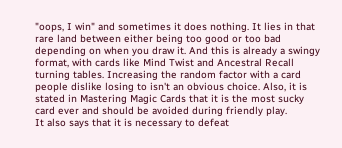"oops, I win" and sometimes it does nothing. It lies in that rare land between either being too good or too bad depending on when you draw it. And this is already a swingy format, with cards like Mind Twist and Ancestral Recall turning tables. Increasing the random factor with a card people dislike losing to isn't an obvious choice. Also, it is stated in Mastering Magic Cards that it is the most sucky card ever and should be avoided during friendly play.
It also says that it is necessary to defeat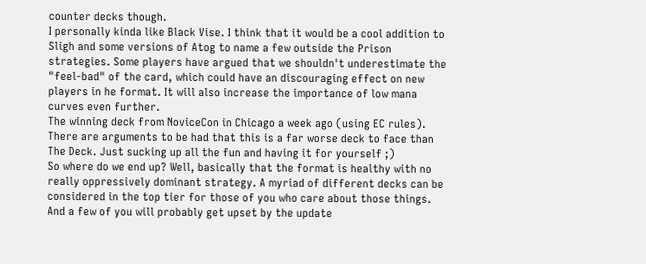counter decks though.
I personally kinda like Black Vise. I think that it would be a cool addition to Sligh and some versions of Atog to name a few outside the Prison strategies. Some players have argued that we shouldn't underestimate the "feel-bad" of the card, which could have an discouraging effect on new players in he format. It will also increase the importance of low mana curves even further.
The winning deck from NoviceCon in Chicago a week ago (using EC rules). There are arguments to be had that this is a far worse deck to face than The Deck. Just sucking up all the fun and having it for yourself ;)
So where do we end up? Well, basically that the format is healthy with no really oppressively dominant strategy. A myriad of different decks can be considered in the top tier for those of you who care about those things. And a few of you will probably get upset by the update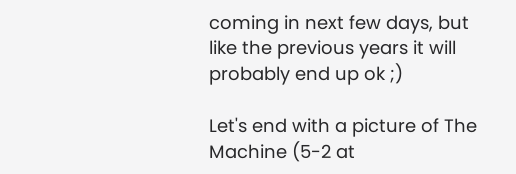coming in next few days, but like the previous years it will probably end up ok ;)

Let's end with a picture of The Machine (5-2 at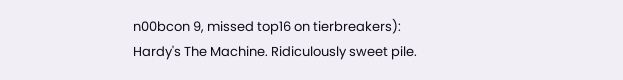n00bcon 9, missed top16 on tierbreakers):
Hardy's The Machine. Ridiculously sweet pile.